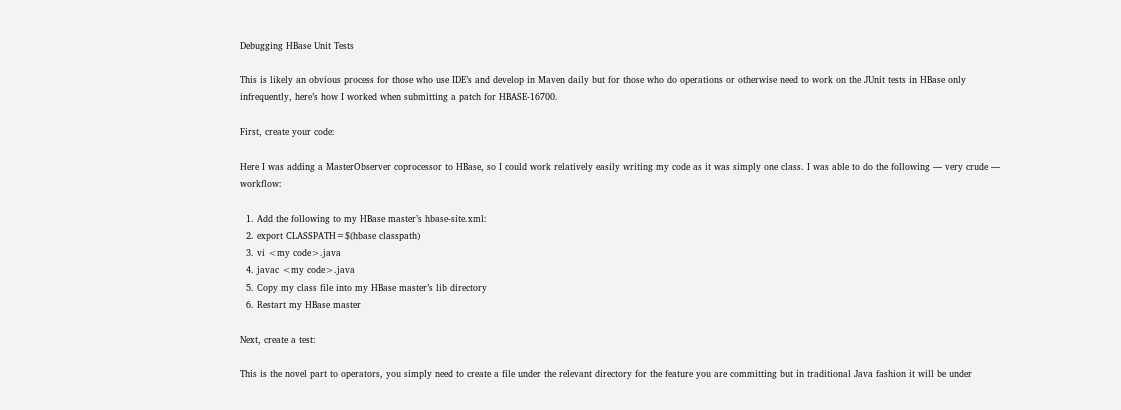Debugging HBase Unit Tests

This is likely an obvious process for those who use IDE’s and develop in Maven daily but for those who do operations or otherwise need to work on the JUnit tests in HBase only infrequently, here’s how I worked when submitting a patch for HBASE-16700.

First, create your code:

Here I was adding a MasterObserver coprocessor to HBase, so I could work relatively easily writing my code as it was simply one class. I was able to do the following — very crude — workflow:

  1. Add the following to my HBase master’s hbase-site.xml:
  2. export CLASSPATH=$(hbase classpath)
  3. vi <my code>.java
  4. javac <my code>.java
  5. Copy my class file into my HBase master’s lib directory
  6. Restart my HBase master

Next, create a test:

This is the novel part to operators, you simply need to create a file under the relevant directory for the feature you are committing but in traditional Java fashion it will be under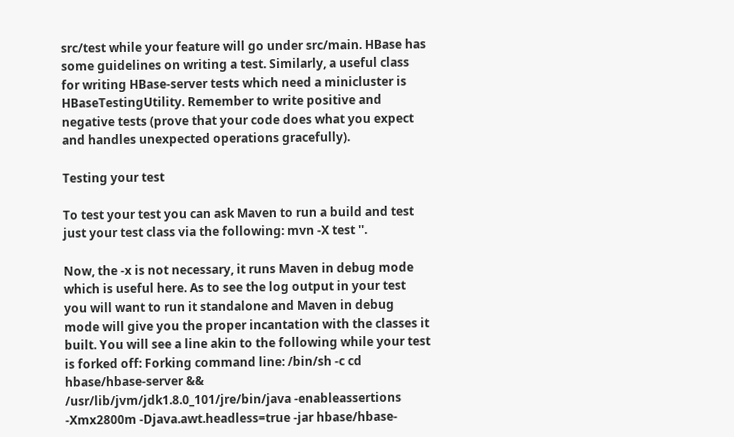src/test while your feature will go under src/main. HBase has some guidelines on writing a test. Similarly, a useful class for writing HBase-server tests which need a minicluster is HBaseTestingUtility. Remember to write positive and negative tests (prove that your code does what you expect and handles unexpected operations gracefully).

Testing your test

To test your test you can ask Maven to run a build and test just your test class via the following: mvn -X test ''.

Now, the -x is not necessary, it runs Maven in debug mode which is useful here. As to see the log output in your test you will want to run it standalone and Maven in debug mode will give you the proper incantation with the classes it built. You will see a line akin to the following while your test is forked off: Forking command line: /bin/sh -c cd hbase/hbase-server && /usr/lib/jvm/jdk1.8.0_101/jre/bin/java -enableassertions -Xmx2800m -Djava.awt.headless=true -jar hbase/hbase-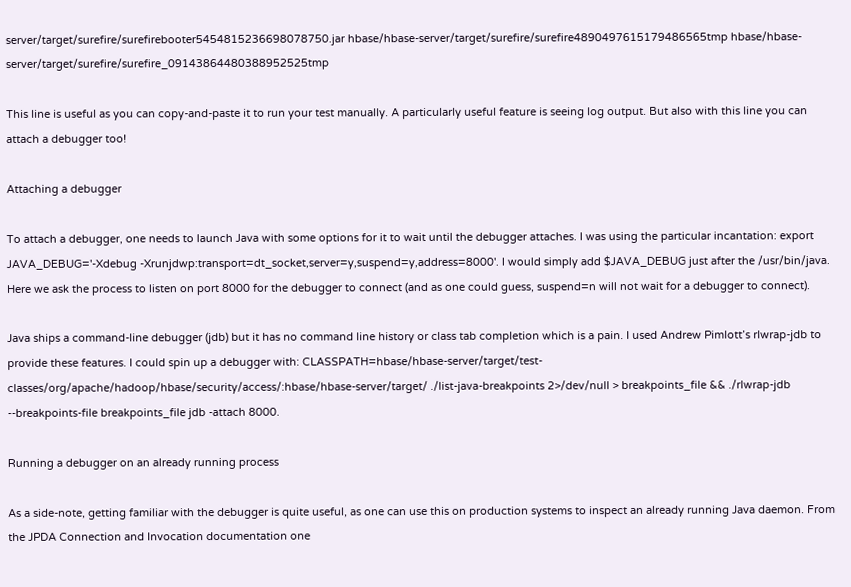server/target/surefire/surefirebooter5454815236698078750.jar hbase/hbase-server/target/surefire/surefire4890497615179486565tmp hbase/hbase-server/target/surefire/surefire_09143864480388952525tmp

This line is useful as you can copy-and-paste it to run your test manually. A particularly useful feature is seeing log output. But also with this line you can attach a debugger too!

Attaching a debugger

To attach a debugger, one needs to launch Java with some options for it to wait until the debugger attaches. I was using the particular incantation: export JAVA_DEBUG='-Xdebug -Xrunjdwp:transport=dt_socket,server=y,suspend=y,address=8000'. I would simply add $JAVA_DEBUG just after the /usr/bin/java. Here we ask the process to listen on port 8000 for the debugger to connect (and as one could guess, suspend=n will not wait for a debugger to connect).

Java ships a command-line debugger (jdb) but it has no command line history or class tab completion which is a pain. I used Andrew Pimlott’s rlwrap-jdb to provide these features. I could spin up a debugger with: CLASSPATH=hbase/hbase-server/target/test-classes/org/apache/hadoop/hbase/security/access/:hbase/hbase-server/target/ ./list-java-breakpoints 2>/dev/null > breakpoints_file && ./rlwrap-jdb --breakpoints-file breakpoints_file jdb -attach 8000.

Running a debugger on an already running process

As a side-note, getting familiar with the debugger is quite useful, as one can use this on production systems to inspect an already running Java daemon. From the JPDA Connection and Invocation documentation one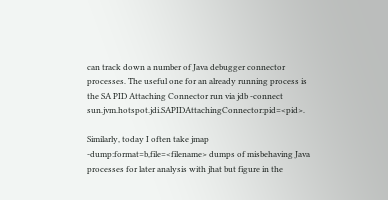can track down a number of Java debugger connector processes. The useful one for an already running process is the SA PID Attaching Connector run via jdb -connect sun.jvm.hotspot.jdi.SAPIDAttachingConnector:pid=<pid>.

Similarly, today I often take jmap -dump:format=b,file=<filename> dumps of misbehaving Java processes for later analysis with jhat but figure in the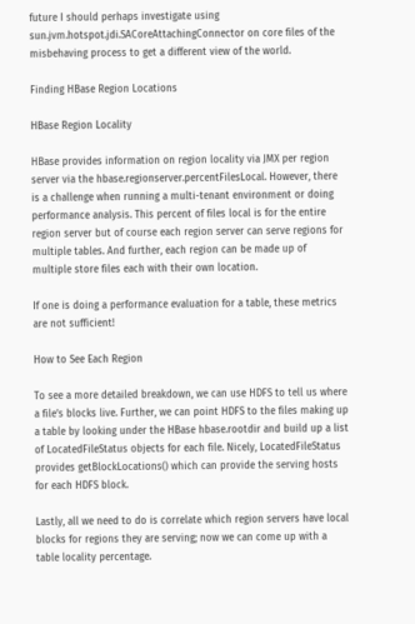future I should perhaps investigate using sun.jvm.hotspot.jdi.SACoreAttachingConnector on core files of the misbehaving process to get a different view of the world.

Finding HBase Region Locations

HBase Region Locality

HBase provides information on region locality via JMX per region server via the hbase.regionserver.percentFilesLocal. However, there is a challenge when running a multi-tenant environment or doing performance analysis. This percent of files local is for the entire region server but of course each region server can serve regions for multiple tables. And further, each region can be made up of multiple store files each with their own location.

If one is doing a performance evaluation for a table, these metrics are not sufficient!

How to See Each Region

To see a more detailed breakdown, we can use HDFS to tell us where a file’s blocks live. Further, we can point HDFS to the files making up a table by looking under the HBase hbase.rootdir and build up a list of LocatedFileStatus objects for each file. Nicely, LocatedFileStatus provides getBlockLocations() which can provide the serving hosts for each HDFS block.

Lastly, all we need to do is correlate which region servers have local blocks for regions they are serving; now we can come up with a table locality percentage.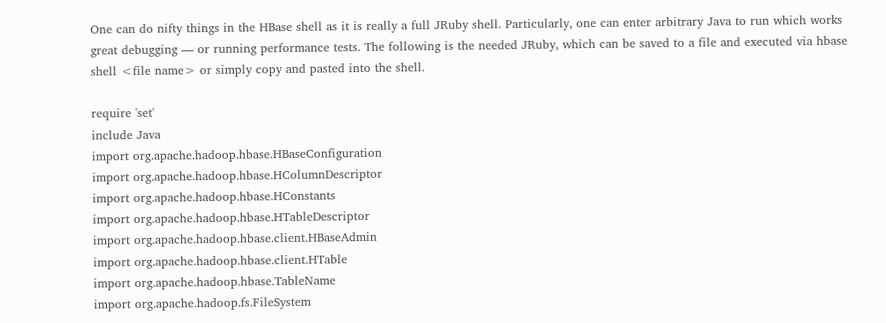One can do nifty things in the HBase shell as it is really a full JRuby shell. Particularly, one can enter arbitrary Java to run which works great debugging — or running performance tests. The following is the needed JRuby, which can be saved to a file and executed via hbase shell <file name> or simply copy and pasted into the shell.

require 'set'
include Java
import org.apache.hadoop.hbase.HBaseConfiguration
import org.apache.hadoop.hbase.HColumnDescriptor
import org.apache.hadoop.hbase.HConstants
import org.apache.hadoop.hbase.HTableDescriptor
import org.apache.hadoop.hbase.client.HBaseAdmin
import org.apache.hadoop.hbase.client.HTable
import org.apache.hadoop.hbase.TableName
import org.apache.hadoop.fs.FileSystem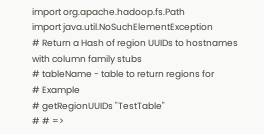import org.apache.hadoop.fs.Path
import java.util.NoSuchElementException
# Return a Hash of region UUIDs to hostnames with column family stubs
# tableName - table to return regions for
# Example
# getRegionUUIDs "TestTable"
# # =>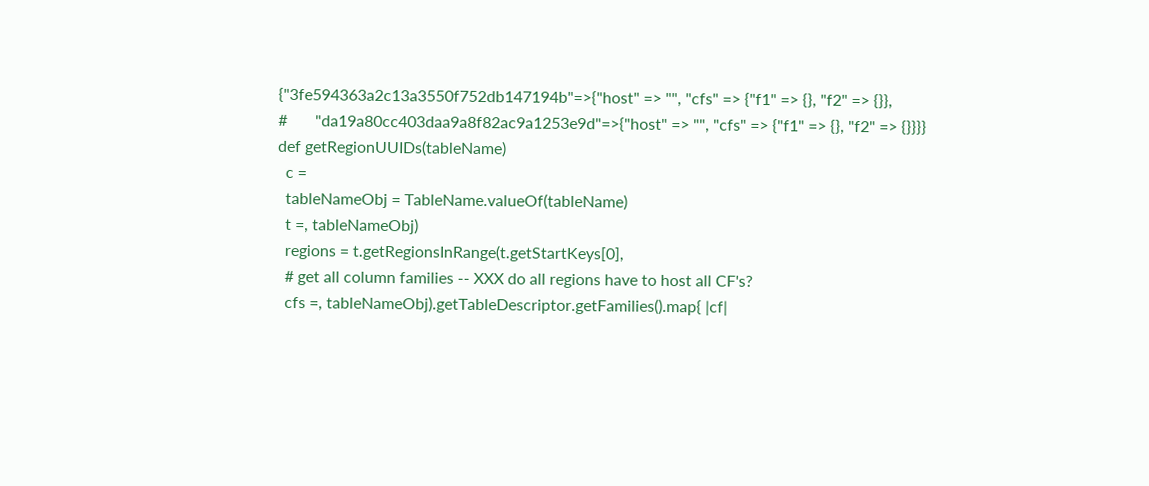{"3fe594363a2c13a3550f752db147194b"=>{"host" => "", "cfs" => {"f1" => {}, "f2" => {}},
#       "da19a80cc403daa9a8f82ac9a1253e9d"=>{"host" => "", "cfs" => {"f1" => {}, "f2" => {}}}}
def getRegionUUIDs(tableName)
  c =
  tableNameObj = TableName.valueOf(tableName)
  t =, tableNameObj)
  regions = t.getRegionsInRange(t.getStartKeys[0],
  # get all column families -- XXX do all regions have to host all CF's?
  cfs =, tableNameObj).getTableDescriptor.getFamilies().map{ |cf|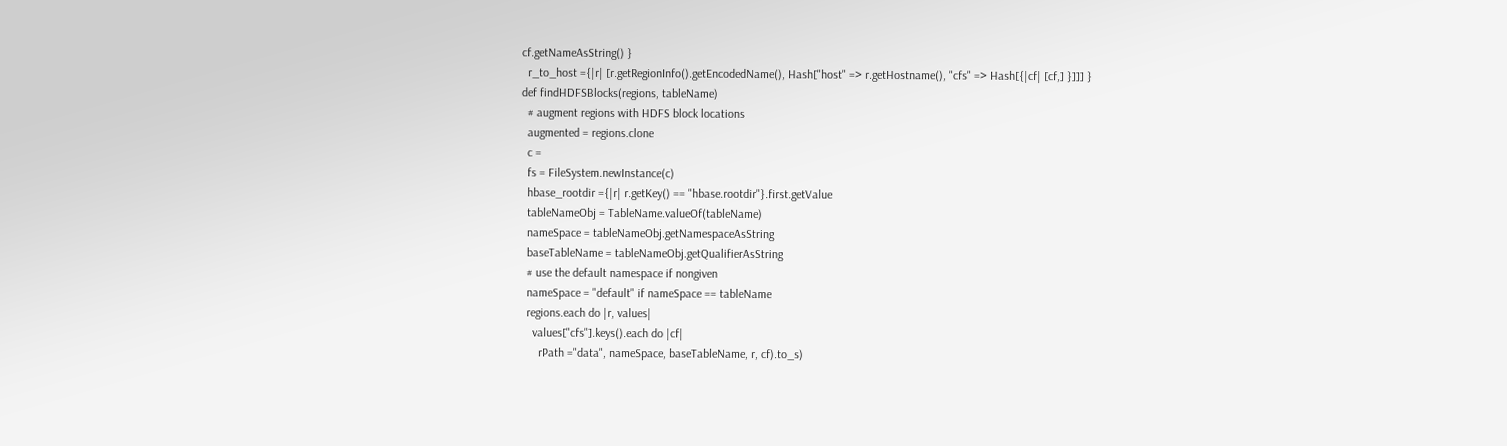cf.getNameAsString() }
  r_to_host ={|r| [r.getRegionInfo().getEncodedName(), Hash["host" => r.getHostname(), "cfs" => Hash[{|cf| [cf,] }]]] }
def findHDFSBlocks(regions, tableName)
  # augment regions with HDFS block locations
  augmented = regions.clone
  c =
  fs = FileSystem.newInstance(c)
  hbase_rootdir ={|r| r.getKey() == "hbase.rootdir"}.first.getValue
  tableNameObj = TableName.valueOf(tableName)
  nameSpace = tableNameObj.getNamespaceAsString
  baseTableName = tableNameObj.getQualifierAsString
  # use the default namespace if nongiven
  nameSpace = "default" if nameSpace == tableName
  regions.each do |r, values|
    values["cfs"].keys().each do |cf|
      rPath ="data", nameSpace, baseTableName, r, cf).to_s)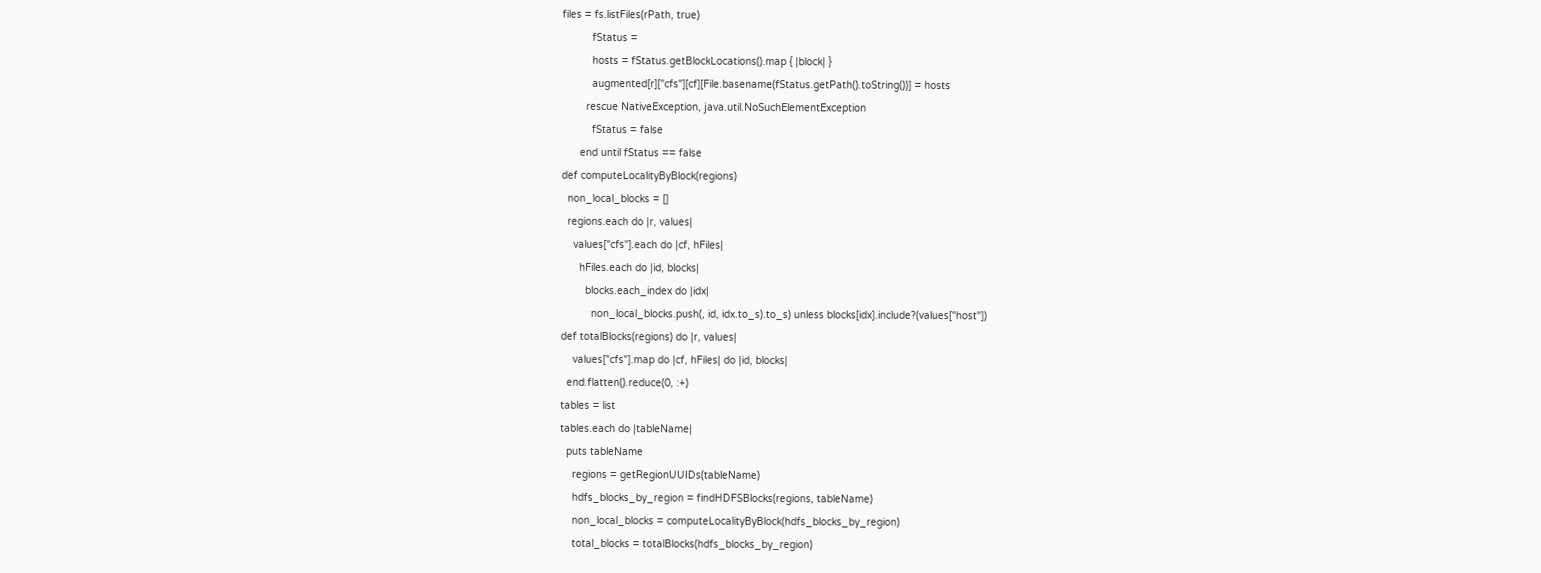files = fs.listFiles(rPath, true)
          fStatus =
          hosts = fStatus.getBlockLocations().map { |block| }
          augmented[r]["cfs"][cf][File.basename(fStatus.getPath().toString())] = hosts
        rescue NativeException, java.util.NoSuchElementException
          fStatus = false
      end until fStatus == false
def computeLocalityByBlock(regions)
  non_local_blocks = []
  regions.each do |r, values|
    values["cfs"].each do |cf, hFiles|
      hFiles.each do |id, blocks|
        blocks.each_index do |idx|
          non_local_blocks.push(, id, idx.to_s).to_s) unless blocks[idx].include?(values["host"])
def totalBlocks(regions) do |r, values|
    values["cfs"].map do |cf, hFiles| do |id, blocks|
  end.flatten().reduce(0, :+)
tables = list
tables.each do |tableName|
  puts tableName
    regions = getRegionUUIDs(tableName)
    hdfs_blocks_by_region = findHDFSBlocks(regions, tableName)
    non_local_blocks = computeLocalityByBlock(hdfs_blocks_by_region)
    total_blocks = totalBlocks(hdfs_blocks_by_region)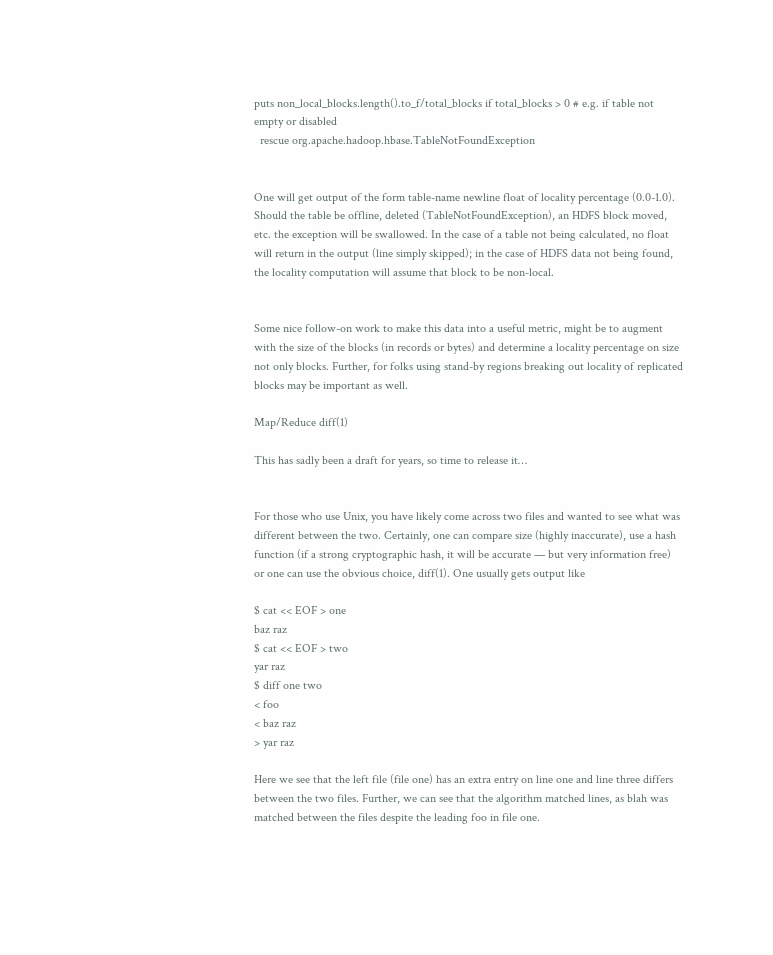puts non_local_blocks.length().to_f/total_blocks if total_blocks > 0 # e.g. if table not empty or disabled
  rescue org.apache.hadoop.hbase.TableNotFoundException


One will get output of the form table-name newline float of locality percentage (0.0-1.0). Should the table be offline, deleted (TableNotFoundException), an HDFS block moved, etc. the exception will be swallowed. In the case of a table not being calculated, no float will return in the output (line simply skipped); in the case of HDFS data not being found, the locality computation will assume that block to be non-local.


Some nice follow-on work to make this data into a useful metric, might be to augment with the size of the blocks (in records or bytes) and determine a locality percentage on size not only blocks. Further, for folks using stand-by regions breaking out locality of replicated blocks may be important as well.

Map/Reduce diff(1)

This has sadly been a draft for years, so time to release it…


For those who use Unix, you have likely come across two files and wanted to see what was different between the two. Certainly, one can compare size (highly inaccurate), use a hash function (if a strong cryptographic hash, it will be accurate — but very information free) or one can use the obvious choice, diff(1). One usually gets output like

$ cat << EOF > one
baz raz
$ cat << EOF > two
yar raz
$ diff one two
< foo
< baz raz
> yar raz

Here we see that the left file (file one) has an extra entry on line one and line three differs between the two files. Further, we can see that the algorithm matched lines, as blah was matched between the files despite the leading foo in file one.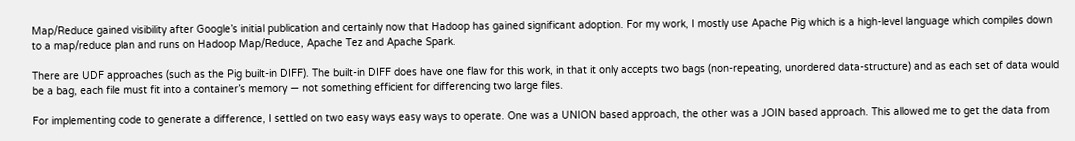Map/Reduce gained visibility after Google’s initial publication and certainly now that Hadoop has gained significant adoption. For my work, I mostly use Apache Pig which is a high-level language which compiles down to a map/reduce plan and runs on Hadoop Map/Reduce, Apache Tez and Apache Spark.

There are UDF approaches (such as the Pig built-in DIFF). The built-in DIFF does have one flaw for this work, in that it only accepts two bags (non-repeating, unordered data-structure) and as each set of data would be a bag, each file must fit into a container’s memory — not something efficient for differencing two large files.

For implementing code to generate a difference, I settled on two easy ways easy ways to operate. One was a UNION based approach, the other was a JOIN based approach. This allowed me to get the data from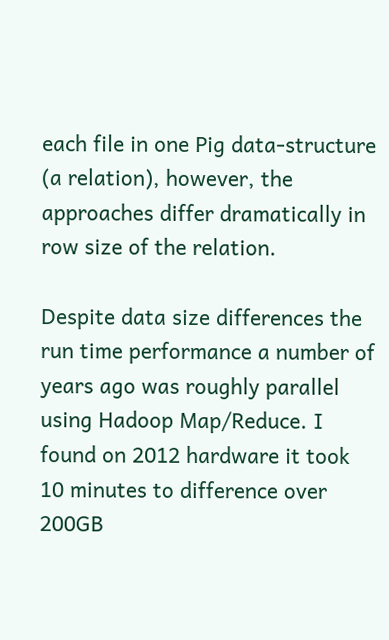each file in one Pig data-structure (a relation), however, the approaches differ dramatically in row size of the relation.

Despite data size differences the run time performance a number of years ago was roughly parallel using Hadoop Map/Reduce. I found on 2012 hardware it took 10 minutes to difference over 200GB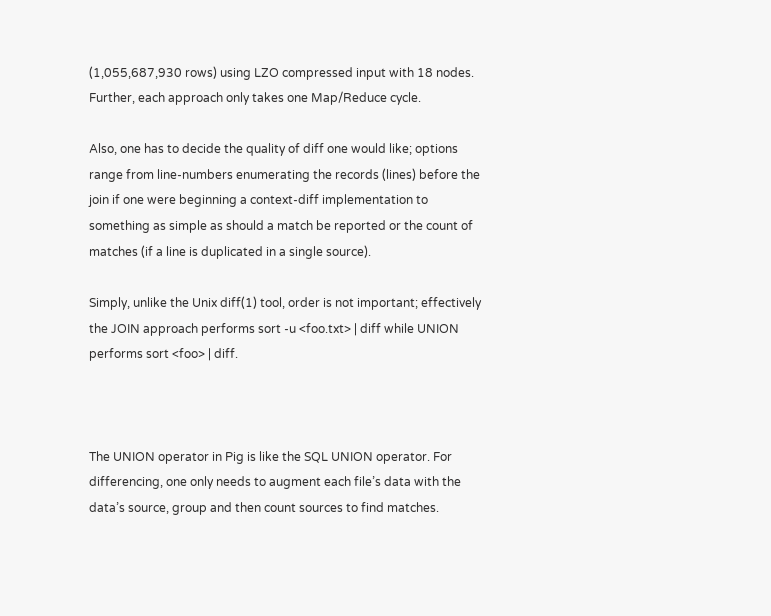(1,055,687,930 rows) using LZO compressed input with 18 nodes. Further, each approach only takes one Map/Reduce cycle.

Also, one has to decide the quality of diff one would like; options range from line-numbers enumerating the records (lines) before the join if one were beginning a context-diff implementation to something as simple as should a match be reported or the count of matches (if a line is duplicated in a single source).

Simply, unlike the Unix diff(1) tool, order is not important; effectively the JOIN approach performs sort -u <foo.txt> | diff while UNION performs sort <foo> | diff.



The UNION operator in Pig is like the SQL UNION operator. For differencing, one only needs to augment each file’s data with the data’s source, group and then count sources to find matches.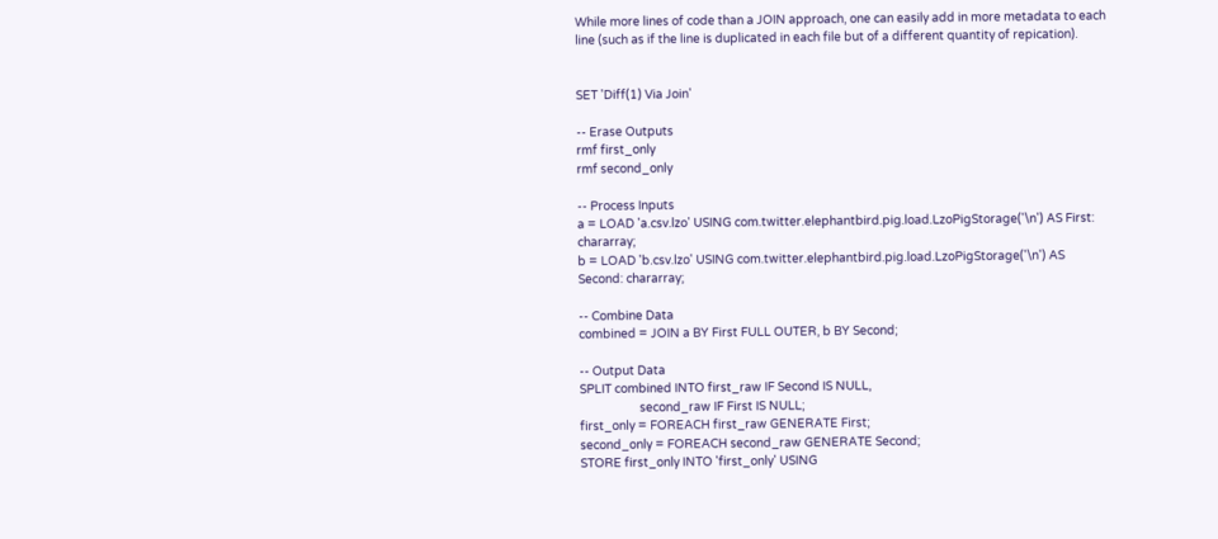While more lines of code than a JOIN approach, one can easily add in more metadata to each line (such as if the line is duplicated in each file but of a different quantity of repication).


SET 'Diff(1) Via Join'

-- Erase Outputs
rmf first_only
rmf second_only

-- Process Inputs
a = LOAD 'a.csv.lzo' USING com.twitter.elephantbird.pig.load.LzoPigStorage('\n') AS First: chararray;
b = LOAD 'b.csv.lzo' USING com.twitter.elephantbird.pig.load.LzoPigStorage('\n') AS Second: chararray;

-- Combine Data
combined = JOIN a BY First FULL OUTER, b BY Second;

-- Output Data
SPLIT combined INTO first_raw IF Second IS NULL,
                    second_raw IF First IS NULL;
first_only = FOREACH first_raw GENERATE First;
second_only = FOREACH second_raw GENERATE Second;
STORE first_only INTO 'first_only' USING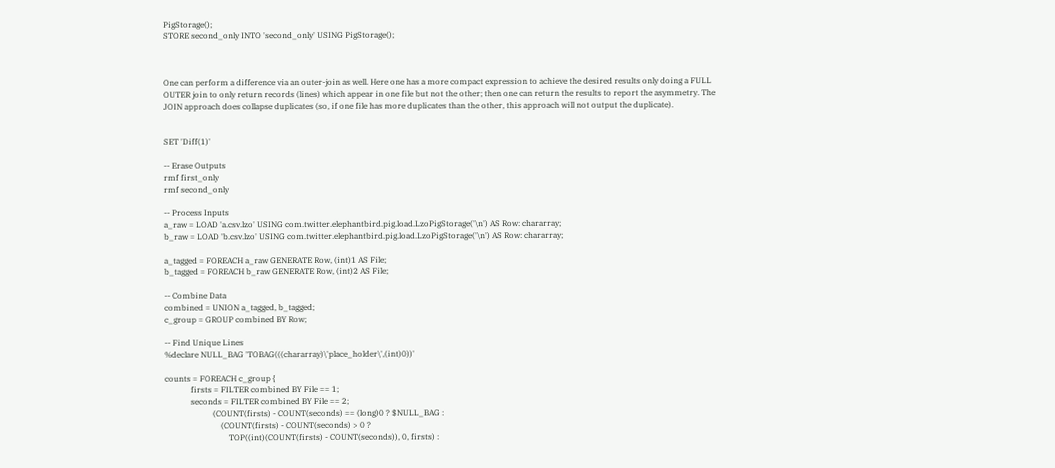PigStorage();
STORE second_only INTO 'second_only' USING PigStorage();



One can perform a difference via an outer-join as well. Here one has a more compact expression to achieve the desired results only doing a FULL OUTER join to only return records (lines) which appear in one file but not the other; then one can return the results to report the asymmetry. The JOIN approach does collapse duplicates (so, if one file has more duplicates than the other, this approach will not output the duplicate).


SET 'Diff(1)'

-- Erase Outputs
rmf first_only
rmf second_only

-- Process Inputs
a_raw = LOAD 'a.csv.lzo' USING com.twitter.elephantbird.pig.load.LzoPigStorage('\n') AS Row: chararray;
b_raw = LOAD 'b.csv.lzo' USING com.twitter.elephantbird.pig.load.LzoPigStorage('\n') AS Row: chararray;

a_tagged = FOREACH a_raw GENERATE Row, (int)1 AS File;
b_tagged = FOREACH b_raw GENERATE Row, (int)2 AS File;

-- Combine Data
combined = UNION a_tagged, b_tagged;
c_group = GROUP combined BY Row;

-- Find Unique Lines
%declare NULL_BAG 'TOBAG(((chararray)\'place_holder\',(int)0))'

counts = FOREACH c_group {
             firsts = FILTER combined BY File == 1;
             seconds = FILTER combined BY File == 2;
                        (COUNT(firsts) - COUNT(seconds) == (long)0 ? $NULL_BAG :
                            (COUNT(firsts) - COUNT(seconds) > 0 ?
                                TOP((int)(COUNT(firsts) - COUNT(seconds)), 0, firsts) :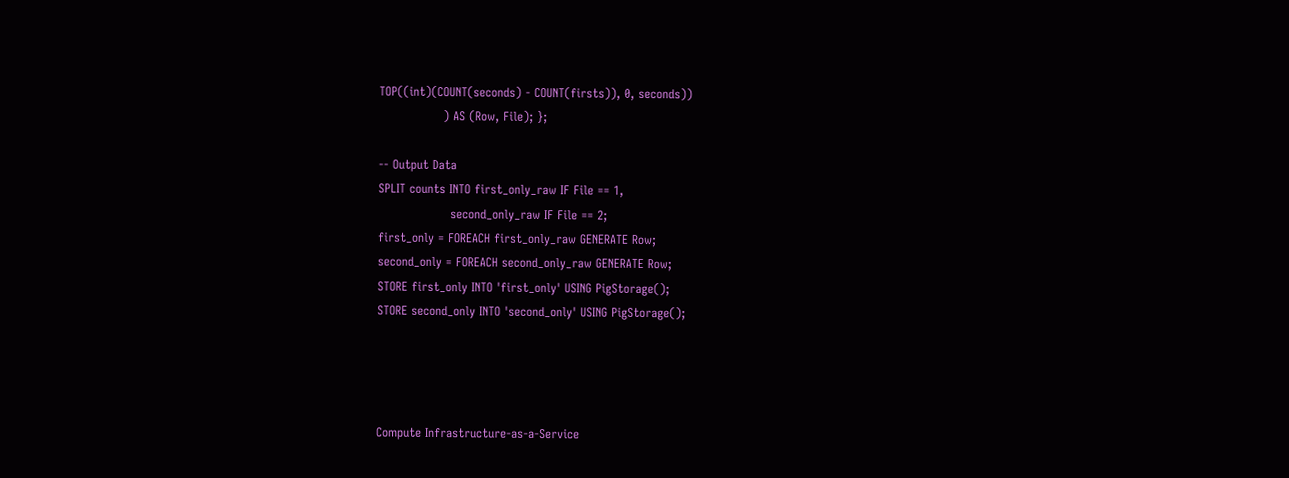TOP((int)(COUNT(seconds) - COUNT(firsts)), 0, seconds))
                ) AS (Row, File); };

-- Output Data
SPLIT counts INTO first_only_raw IF File == 1,
                  second_only_raw IF File == 2;
first_only = FOREACH first_only_raw GENERATE Row;
second_only = FOREACH second_only_raw GENERATE Row;
STORE first_only INTO 'first_only' USING PigStorage();
STORE second_only INTO 'second_only' USING PigStorage();




Compute Infrastructure-as-a-Service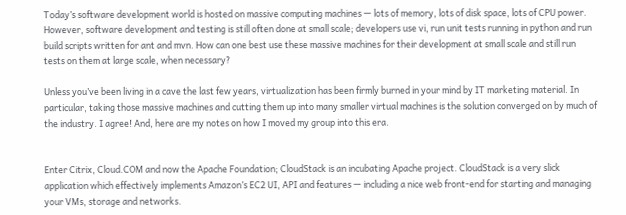Today’s software development world is hosted on massive computing machines — lots of memory, lots of disk space, lots of CPU power. However, software development and testing is still often done at small scale; developers use vi, run unit tests running in python and run build scripts written for ant and mvn. How can one best use these massive machines for their development at small scale and still run tests on them at large scale, when necessary?

Unless you’ve been living in a cave the last few years, virtualization has been firmly burned in your mind by IT marketing material. In particular, taking those massive machines and cutting them up into many smaller virtual machines is the solution converged on by much of the industry. I agree! And, here are my notes on how I moved my group into this era.


Enter Citrix, Cloud.COM and now the Apache Foundation; CloudStack is an incubating Apache project. CloudStack is a very slick application which effectively implements Amazon’s EC2 UI, API and features — including a nice web front-end for starting and managing your VMs, storage and networks.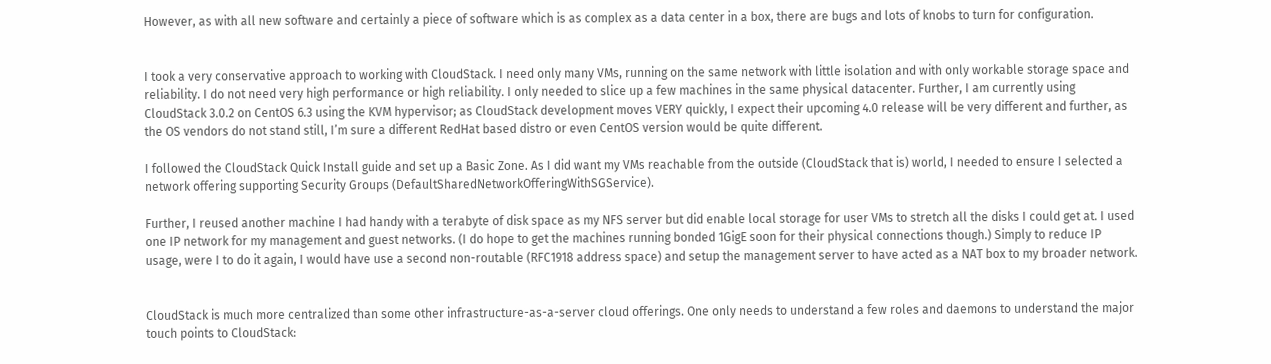However, as with all new software and certainly a piece of software which is as complex as a data center in a box, there are bugs and lots of knobs to turn for configuration.


I took a very conservative approach to working with CloudStack. I need only many VMs, running on the same network with little isolation and with only workable storage space and reliability. I do not need very high performance or high reliability. I only needed to slice up a few machines in the same physical datacenter. Further, I am currently using CloudStack 3.0.2 on CentOS 6.3 using the KVM hypervisor; as CloudStack development moves VERY quickly, I expect their upcoming 4.0 release will be very different and further, as the OS vendors do not stand still, I’m sure a different RedHat based distro or even CentOS version would be quite different.

I followed the CloudStack Quick Install guide and set up a Basic Zone. As I did want my VMs reachable from the outside (CloudStack that is) world, I needed to ensure I selected a network offering supporting Security Groups (DefaultSharedNetworkOfferingWithSGService).

Further, I reused another machine I had handy with a terabyte of disk space as my NFS server but did enable local storage for user VMs to stretch all the disks I could get at. I used one IP network for my management and guest networks. (I do hope to get the machines running bonded 1GigE soon for their physical connections though.) Simply to reduce IP usage, were I to do it again, I would have use a second non-routable (RFC1918 address space) and setup the management server to have acted as a NAT box to my broader network.


CloudStack is much more centralized than some other infrastructure-as-a-server cloud offerings. One only needs to understand a few roles and daemons to understand the major touch points to CloudStack: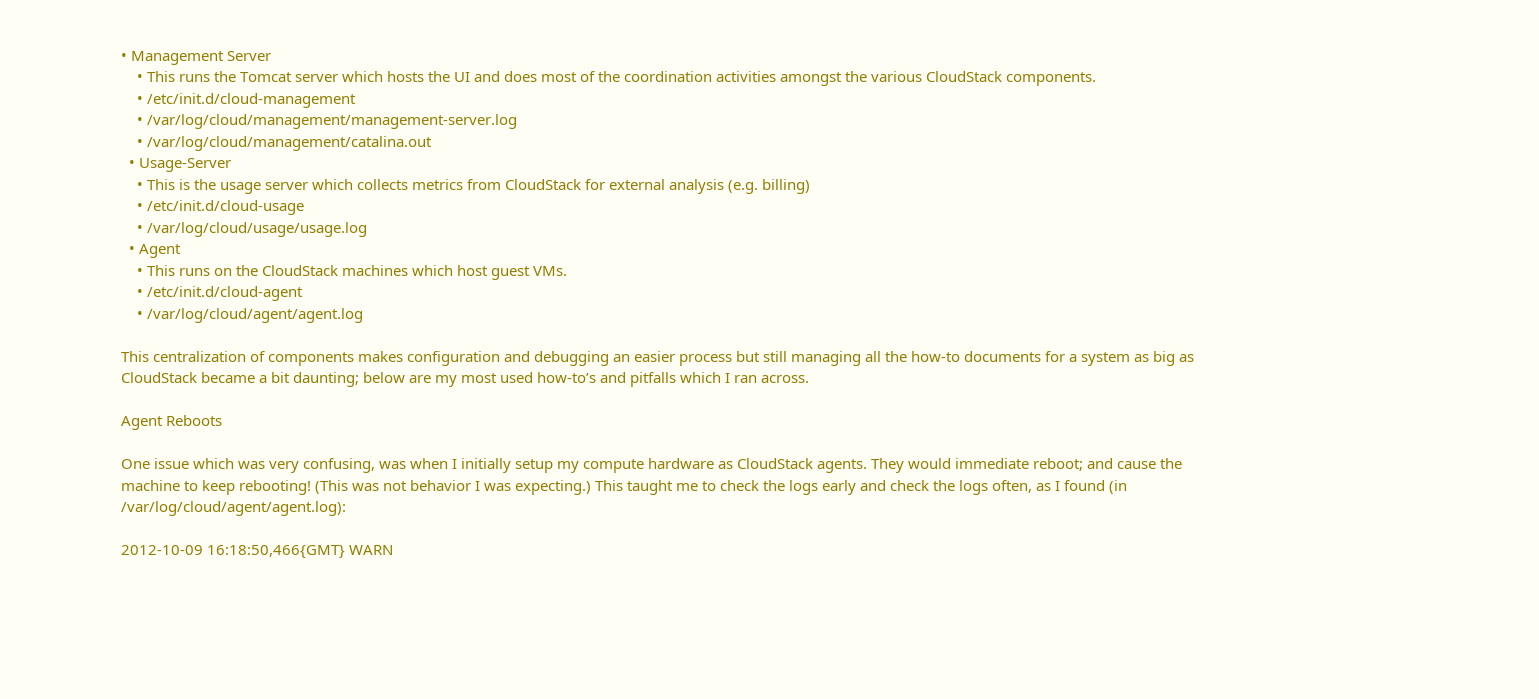• Management Server
    • This runs the Tomcat server which hosts the UI and does most of the coordination activities amongst the various CloudStack components.
    • /etc/init.d/cloud-management
    • /var/log/cloud/management/management-server.log
    • /var/log/cloud/management/catalina.out
  • Usage-Server
    • This is the usage server which collects metrics from CloudStack for external analysis (e.g. billing)
    • /etc/init.d/cloud-usage
    • /var/log/cloud/usage/usage.log
  • Agent
    • This runs on the CloudStack machines which host guest VMs.
    • /etc/init.d/cloud-agent
    • /var/log/cloud/agent/agent.log

This centralization of components makes configuration and debugging an easier process but still managing all the how-to documents for a system as big as CloudStack became a bit daunting; below are my most used how-to’s and pitfalls which I ran across.

Agent Reboots

One issue which was very confusing, was when I initially setup my compute hardware as CloudStack agents. They would immediate reboot; and cause the machine to keep rebooting! (This was not behavior I was expecting.) This taught me to check the logs early and check the logs often, as I found (in /var/log/cloud/agent/agent.log):

2012-10-09 16:18:50,466{GMT} WARN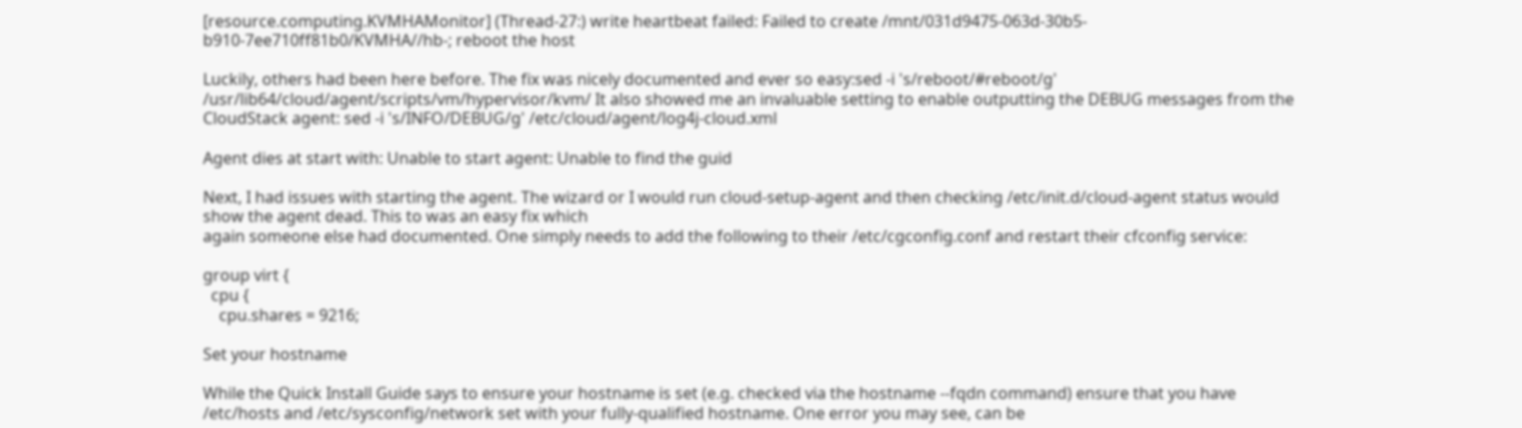[resource.computing.KVMHAMonitor] (Thread-27:) write heartbeat failed: Failed to create /mnt/031d9475-063d-30b5-b910-7ee710ff81b0/KVMHA//hb-; reboot the host

Luckily, others had been here before. The fix was nicely documented and ever so easy:sed -i 's/reboot/#reboot/g' /usr/lib64/cloud/agent/scripts/vm/hypervisor/kvm/ It also showed me an invaluable setting to enable outputting the DEBUG messages from the CloudStack agent: sed -i 's/INFO/DEBUG/g' /etc/cloud/agent/log4j-cloud.xml

Agent dies at start with: Unable to start agent: Unable to find the guid

Next, I had issues with starting the agent. The wizard or I would run cloud-setup-agent and then checking /etc/init.d/cloud-agent status would show the agent dead. This to was an easy fix which
again someone else had documented. One simply needs to add the following to their /etc/cgconfig.conf and restart their cfconfig service:

group virt {
  cpu {
    cpu.shares = 9216;

Set your hostname

While the Quick Install Guide says to ensure your hostname is set (e.g. checked via the hostname --fqdn command) ensure that you have /etc/hosts and /etc/sysconfig/network set with your fully-qualified hostname. One error you may see, can be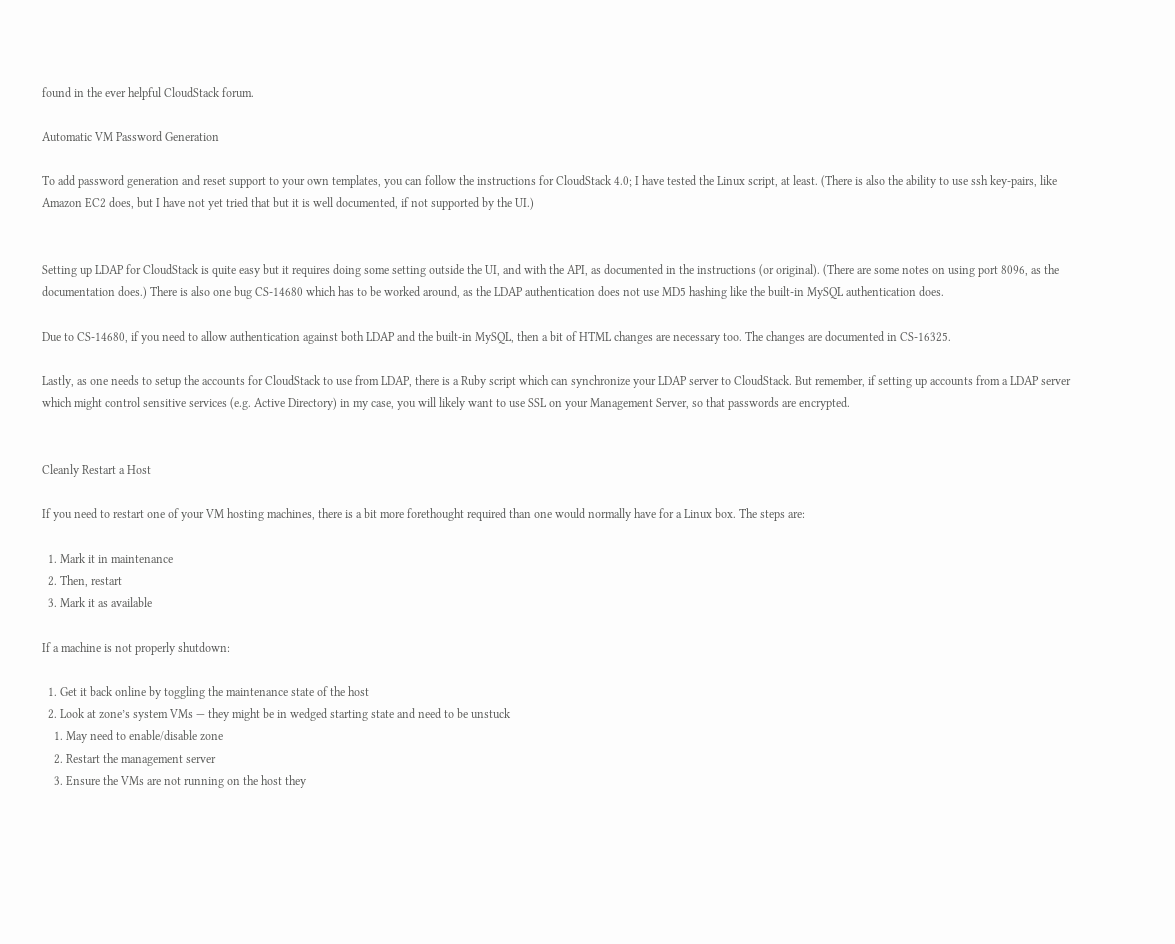found in the ever helpful CloudStack forum.

Automatic VM Password Generation

To add password generation and reset support to your own templates, you can follow the instructions for CloudStack 4.0; I have tested the Linux script, at least. (There is also the ability to use ssh key-pairs, like Amazon EC2 does, but I have not yet tried that but it is well documented, if not supported by the UI.)


Setting up LDAP for CloudStack is quite easy but it requires doing some setting outside the UI, and with the API, as documented in the instructions (or original). (There are some notes on using port 8096, as the documentation does.) There is also one bug CS-14680 which has to be worked around, as the LDAP authentication does not use MD5 hashing like the built-in MySQL authentication does.

Due to CS-14680, if you need to allow authentication against both LDAP and the built-in MySQL, then a bit of HTML changes are necessary too. The changes are documented in CS-16325.

Lastly, as one needs to setup the accounts for CloudStack to use from LDAP, there is a Ruby script which can synchronize your LDAP server to CloudStack. But remember, if setting up accounts from a LDAP server which might control sensitive services (e.g. Active Directory) in my case, you will likely want to use SSL on your Management Server, so that passwords are encrypted.


Cleanly Restart a Host

If you need to restart one of your VM hosting machines, there is a bit more forethought required than one would normally have for a Linux box. The steps are:

  1. Mark it in maintenance
  2. Then, restart
  3. Mark it as available

If a machine is not properly shutdown:

  1. Get it back online by toggling the maintenance state of the host
  2. Look at zone’s system VMs — they might be in wedged starting state and need to be unstuck
    1. May need to enable/disable zone
    2. Restart the management server
    3. Ensure the VMs are not running on the host they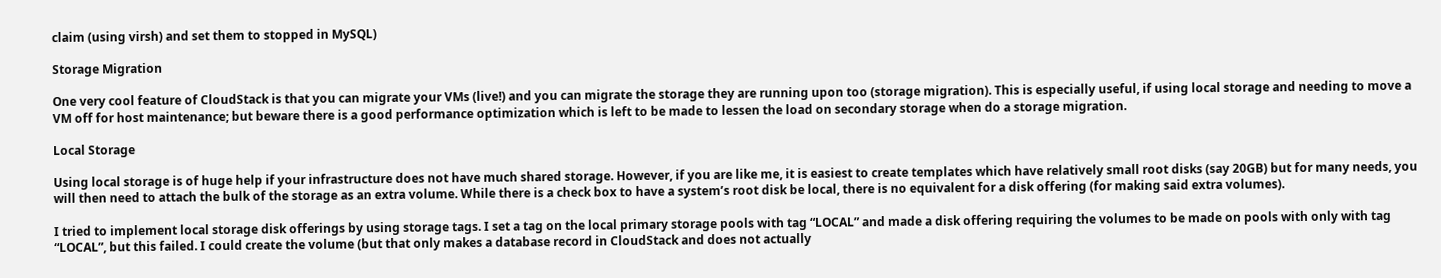claim (using virsh) and set them to stopped in MySQL)

Storage Migration

One very cool feature of CloudStack is that you can migrate your VMs (live!) and you can migrate the storage they are running upon too (storage migration). This is especially useful, if using local storage and needing to move a VM off for host maintenance; but beware there is a good performance optimization which is left to be made to lessen the load on secondary storage when do a storage migration.

Local Storage

Using local storage is of huge help if your infrastructure does not have much shared storage. However, if you are like me, it is easiest to create templates which have relatively small root disks (say 20GB) but for many needs, you will then need to attach the bulk of the storage as an extra volume. While there is a check box to have a system’s root disk be local, there is no equivalent for a disk offering (for making said extra volumes).

I tried to implement local storage disk offerings by using storage tags. I set a tag on the local primary storage pools with tag “LOCAL” and made a disk offering requiring the volumes to be made on pools with only with tag “LOCAL”, but this failed. I could create the volume (but that only makes a database record in CloudStack and does not actually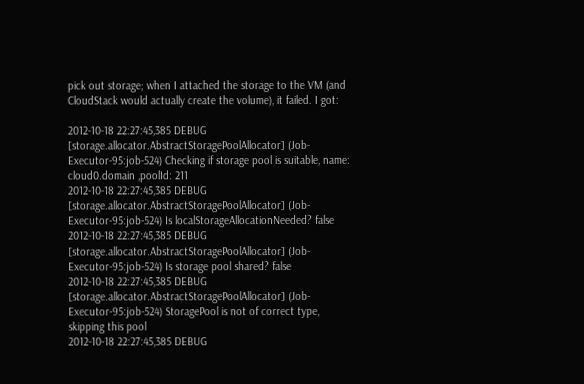pick out storage; when I attached the storage to the VM (and CloudStack would actually create the volume), it failed. I got:

2012-10-18 22:27:45,385 DEBUG [storage.allocator.AbstractStoragePoolAllocator] (Job-Executor-95:job-524) Checking if storage pool is suitable, name: cloud0.domain ,poolId: 211
2012-10-18 22:27:45,385 DEBUG [storage.allocator.AbstractStoragePoolAllocator] (Job-Executor-95:job-524) Is localStorageAllocationNeeded? false
2012-10-18 22:27:45,385 DEBUG [storage.allocator.AbstractStoragePoolAllocator] (Job-Executor-95:job-524) Is storage pool shared? false
2012-10-18 22:27:45,385 DEBUG [storage.allocator.AbstractStoragePoolAllocator] (Job-Executor-95:job-524) StoragePool is not of correct type, skipping this pool
2012-10-18 22:27:45,385 DEBUG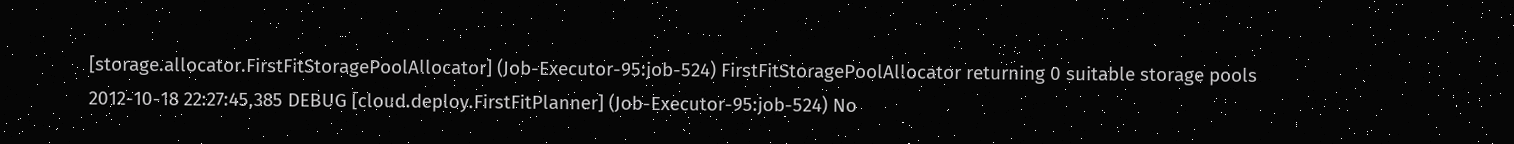[storage.allocator.FirstFitStoragePoolAllocator] (Job-Executor-95:job-524) FirstFitStoragePoolAllocator returning 0 suitable storage pools
2012-10-18 22:27:45,385 DEBUG [cloud.deploy.FirstFitPlanner] (Job-Executor-95:job-524) No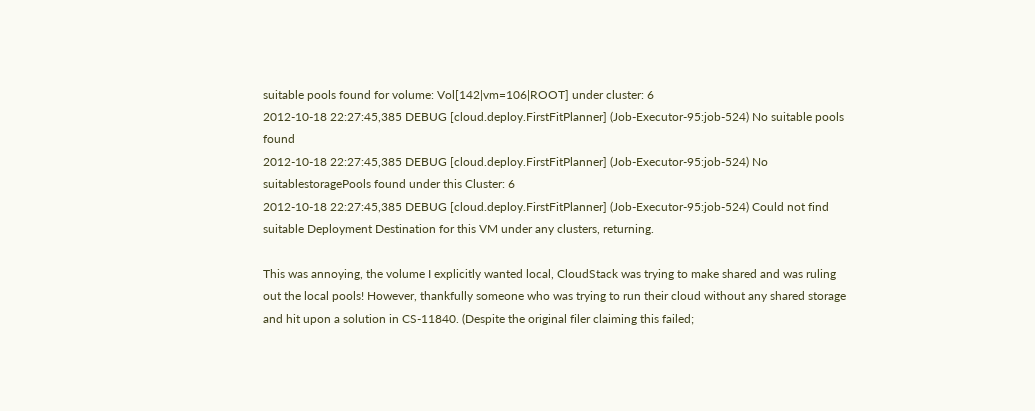suitable pools found for volume: Vol[142|vm=106|ROOT] under cluster: 6
2012-10-18 22:27:45,385 DEBUG [cloud.deploy.FirstFitPlanner] (Job-Executor-95:job-524) No suitable pools found
2012-10-18 22:27:45,385 DEBUG [cloud.deploy.FirstFitPlanner] (Job-Executor-95:job-524) No suitablestoragePools found under this Cluster: 6
2012-10-18 22:27:45,385 DEBUG [cloud.deploy.FirstFitPlanner] (Job-Executor-95:job-524) Could not find suitable Deployment Destination for this VM under any clusters, returning.

This was annoying, the volume I explicitly wanted local, CloudStack was trying to make shared and was ruling out the local pools! However, thankfully someone who was trying to run their cloud without any shared storage and hit upon a solution in CS-11840. (Despite the original filer claiming this failed;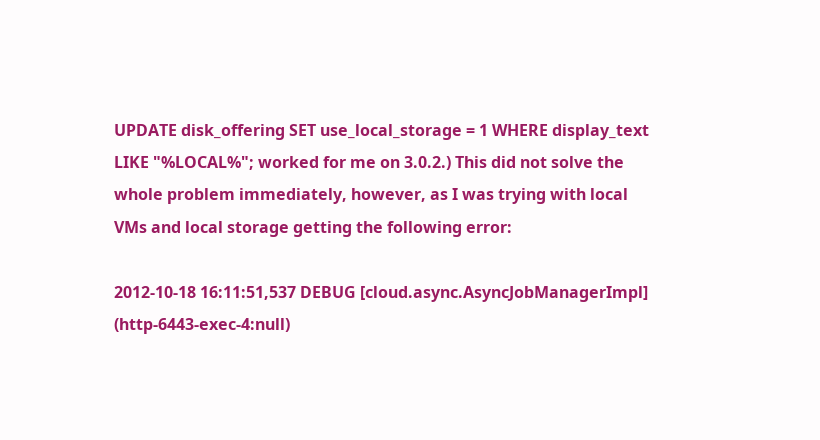UPDATE disk_offering SET use_local_storage = 1 WHERE display_text LIKE "%LOCAL%"; worked for me on 3.0.2.) This did not solve the whole problem immediately, however, as I was trying with local VMs and local storage getting the following error:

2012-10-18 16:11:51,537 DEBUG [cloud.async.AsyncJobManagerImpl] (http-6443-exec-4:null)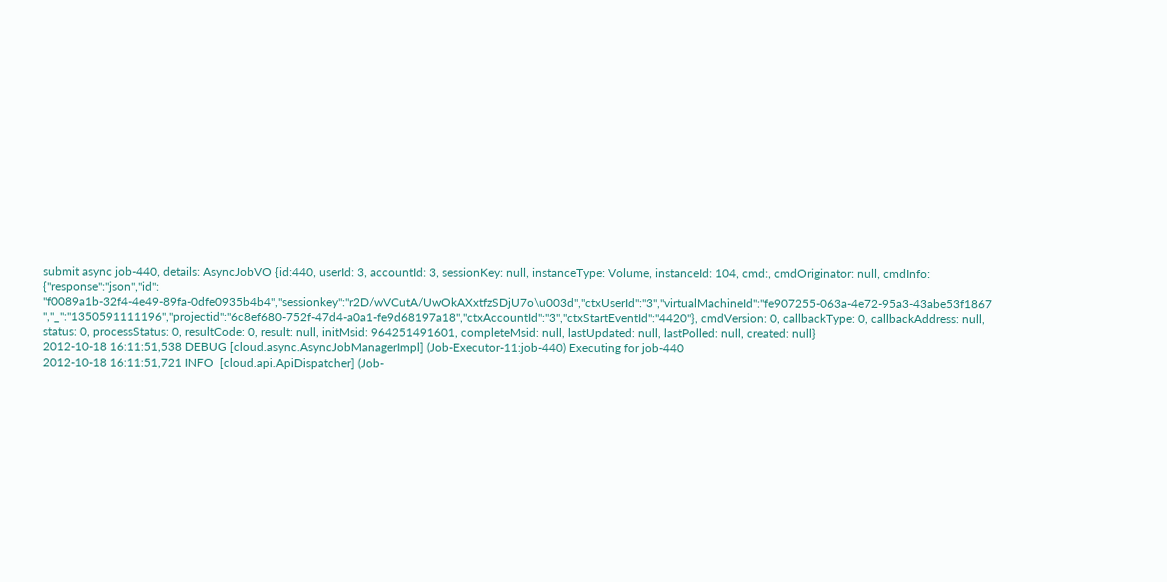submit async job-440, details: AsyncJobVO {id:440, userId: 3, accountId: 3, sessionKey: null, instanceType: Volume, instanceId: 104, cmd:, cmdOriginator: null, cmdInfo: {"response":"json","id": "f0089a1b-32f4-4e49-89fa-0dfe0935b4b4","sessionkey":"r2D/wVCutA/UwOkAXxtfzSDjU7o\u003d","ctxUserId":"3","virtualMachineId":"fe907255-063a-4e72-95a3-43abe53f1867 ","_":"1350591111196","projectid":"6c8ef680-752f-47d4-a0a1-fe9d68197a18","ctxAccountId":"3","ctxStartEventId":"4420"}, cmdVersion: 0, callbackType: 0, callbackAddress: null, status: 0, processStatus: 0, resultCode: 0, result: null, initMsid: 964251491601, completeMsid: null, lastUpdated: null, lastPolled: null, created: null}
2012-10-18 16:11:51,538 DEBUG [cloud.async.AsyncJobManagerImpl] (Job-Executor-11:job-440) Executing for job-440
2012-10-18 16:11:51,721 INFO  [cloud.api.ApiDispatcher] (Job-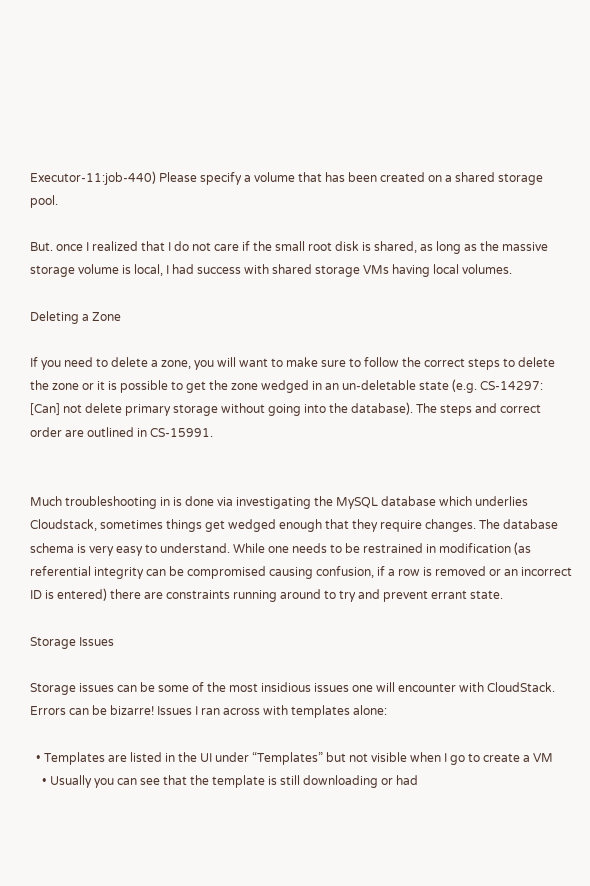Executor-11:job-440) Please specify a volume that has been created on a shared storage pool.

But. once I realized that I do not care if the small root disk is shared, as long as the massive storage volume is local, I had success with shared storage VMs having local volumes.

Deleting a Zone

If you need to delete a zone, you will want to make sure to follow the correct steps to delete the zone or it is possible to get the zone wedged in an un-deletable state (e.g. CS-14297: [Can] not delete primary storage without going into the database). The steps and correct order are outlined in CS-15991.


Much troubleshooting in is done via investigating the MySQL database which underlies Cloudstack, sometimes things get wedged enough that they require changes. The database schema is very easy to understand. While one needs to be restrained in modification (as referential integrity can be compromised causing confusion, if a row is removed or an incorrect ID is entered) there are constraints running around to try and prevent errant state.

Storage Issues

Storage issues can be some of the most insidious issues one will encounter with CloudStack. Errors can be bizarre! Issues I ran across with templates alone:

  • Templates are listed in the UI under “Templates” but not visible when I go to create a VM
    • Usually you can see that the template is still downloading or had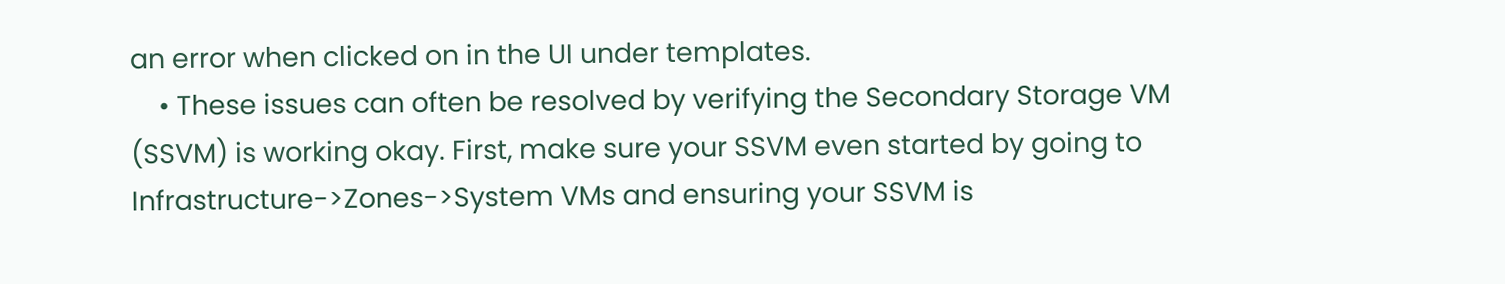an error when clicked on in the UI under templates.
    • These issues can often be resolved by verifying the Secondary Storage VM (SSVM) is working okay. First, make sure your SSVM even started by going to Infrastructure->Zones->System VMs and ensuring your SSVM is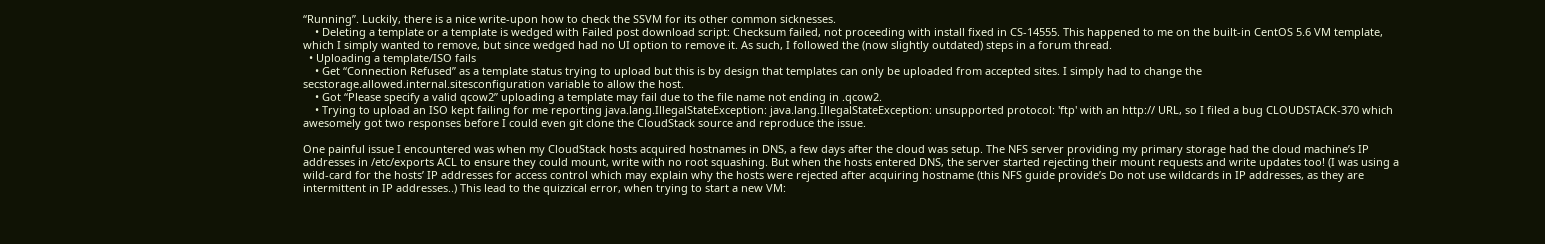“Running”. Luckily, there is a nice write-upon how to check the SSVM for its other common sicknesses.
    • Deleting a template or a template is wedged with Failed post download script: Checksum failed, not proceeding with install fixed in CS-14555. This happened to me on the built-in CentOS 5.6 VM template, which I simply wanted to remove, but since wedged had no UI option to remove it. As such, I followed the (now slightly outdated) steps in a forum thread.
  • Uploading a template/ISO fails
    • Get “Connection Refused” as a template status trying to upload but this is by design that templates can only be uploaded from accepted sites. I simply had to change the secstorage.allowed.internal.sitesconfiguration variable to allow the host.
    • Got “Please specify a valid qcow2” uploading a template may fail due to the file name not ending in .qcow2.
    • Trying to upload an ISO kept failing for me reporting java.lang.IllegalStateException: java.lang.IllegalStateException: unsupported protocol: 'ftp' with an http:// URL, so I filed a bug CLOUDSTACK-370 which awesomely got two responses before I could even git clone the CloudStack source and reproduce the issue.

One painful issue I encountered was when my CloudStack hosts acquired hostnames in DNS, a few days after the cloud was setup. The NFS server providing my primary storage had the cloud machine’s IP addresses in /etc/exports ACL to ensure they could mount, write with no root squashing. But when the hosts entered DNS, the server started rejecting their mount requests and write updates too! (I was using a wild-card for the hosts’ IP addresses for access control which may explain why the hosts were rejected after acquiring hostname (this NFS guide provide’s Do not use wildcards in IP addresses, as they are intermittent in IP addresses..) This lead to the quizzical error, when trying to start a new VM: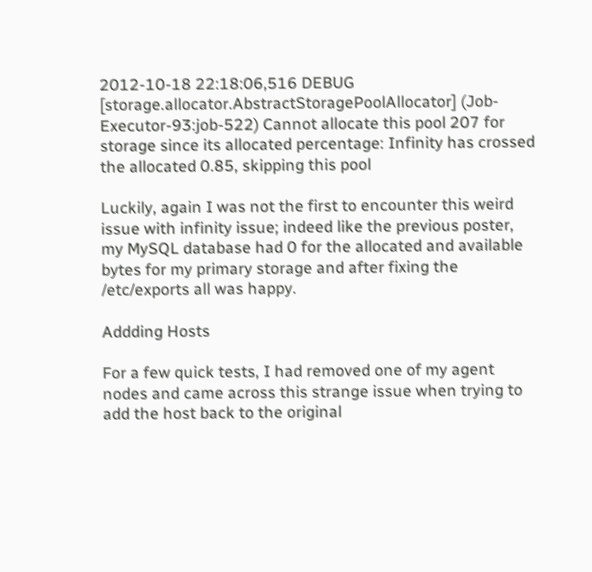2012-10-18 22:18:06,516 DEBUG [storage.allocator.AbstractStoragePoolAllocator] (Job-Executor-93:job-522) Cannot allocate this pool 207 for storage since its allocated percentage: Infinity has crossed the allocated 0.85, skipping this pool

Luckily, again I was not the first to encounter this weird issue with infinity issue; indeed like the previous poster, my MySQL database had 0 for the allocated and available bytes for my primary storage and after fixing the /etc/exports all was happy.

Addding Hosts

For a few quick tests, I had removed one of my agent nodes and came across this strange issue when trying to add the host back to the original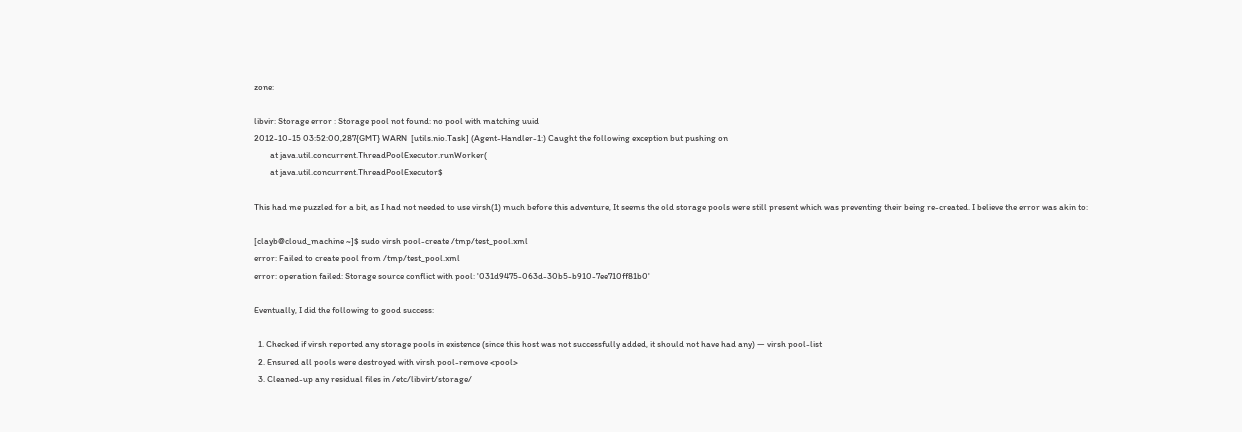zone:

libvir: Storage error : Storage pool not found: no pool with matching uuid
2012-10-15 03:52:00,287{GMT} WARN  [utils.nio.Task] (Agent-Handler-1:) Caught the following exception but pushing on
        at java.util.concurrent.ThreadPoolExecutor.runWorker(
        at java.util.concurrent.ThreadPoolExecutor$

This had me puzzled for a bit, as I had not needed to use virsh(1) much before this adventure, It seems the old storage pools were still present which was preventing their being re-created. I believe the error was akin to:

[clayb@cloud_machine ~]$ sudo virsh pool-create /tmp/test_pool.xml
error: Failed to create pool from /tmp/test_pool.xml
error: operation failed: Storage source conflict with pool: '031d9475-063d-30b5-b910-7ee710ff81b0'

Eventually, I did the following to good success:

  1. Checked if virsh reported any storage pools in existence (since this host was not successfully added, it should not have had any) — virsh pool-list
  2. Ensured all pools were destroyed with virsh pool-remove <pool>
  3. Cleaned-up any residual files in /etc/libvirt/storage/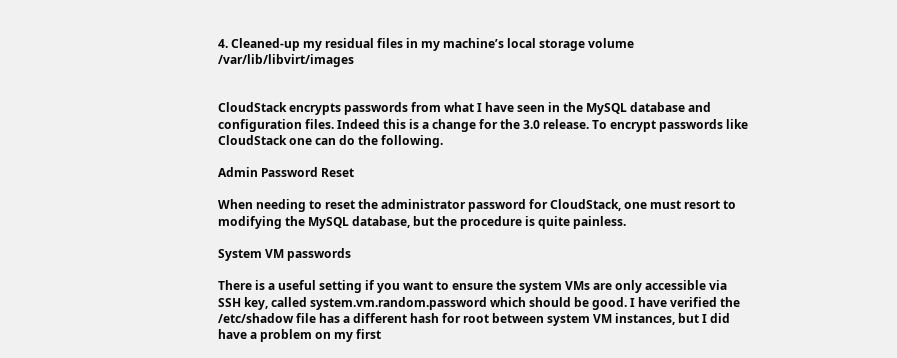4. Cleaned-up my residual files in my machine’s local storage volume /var/lib/libvirt/images


CloudStack encrypts passwords from what I have seen in the MySQL database and configuration files. Indeed this is a change for the 3.0 release. To encrypt passwords like CloudStack one can do the following.

Admin Password Reset

When needing to reset the administrator password for CloudStack, one must resort to modifying the MySQL database, but the procedure is quite painless.

System VM passwords

There is a useful setting if you want to ensure the system VMs are only accessible via SSH key, called system.vm.random.password which should be good. I have verified the /etc/shadow file has a different hash for root between system VM instances, but I did have a problem on my first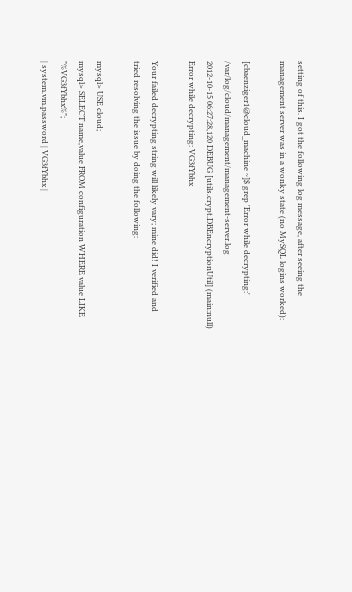setting of this. I got the following log message, after seeing the management server was in a wonky state (no MySQL logins worked):

[cbaenziger1@cloud_machine ~]$ grep 'Error while decrypting:' /var/log/cloud/management/management-server.log
2012-10-15 06:27:28,120 DEBUG [utils.crypt.DBEncryptionUtil] (main:null) Error while decrypting: VG3fYbhx

Your failed decrypting string will likely vary; mine did! I verified and tried resolving the issue by doing the following:

mysql> USE cloud;
mysql> SELECT name,value FROM configuration WHERE value LIKE "%VG3fYbhx%";
| system.vm.password | VG3fYbhx |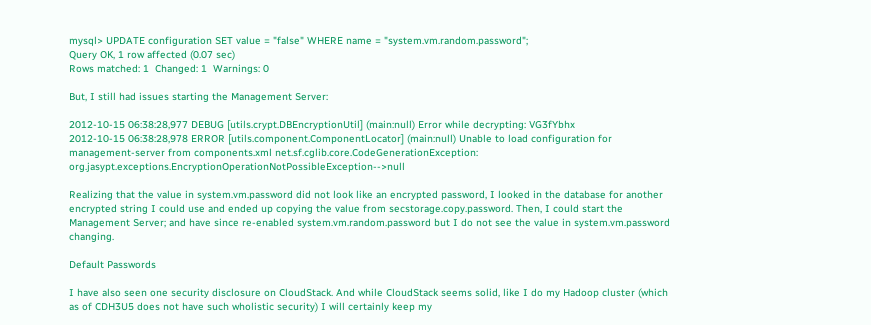mysql> UPDATE configuration SET value = "false" WHERE name = "system.vm.random.password";
Query OK, 1 row affected (0.07 sec)
Rows matched: 1  Changed: 1  Warnings: 0

But, I still had issues starting the Management Server:

2012-10-15 06:38:28,977 DEBUG [utils.crypt.DBEncryptionUtil] (main:null) Error while decrypting: VG3fYbhx
2012-10-15 06:38:28,978 ERROR [utils.component.ComponentLocator] (main:null) Unable to load configuration for management-server from components.xml net.sf.cglib.core.CodeGenerationException: org.jasypt.exceptions.EncryptionOperationNotPossibleException-->null

Realizing that the value in system.vm.password did not look like an encrypted password, I looked in the database for another encrypted string I could use and ended up copying the value from secstorage.copy.password. Then, I could start the Management Server; and have since re-enabled system.vm.random.password but I do not see the value in system.vm.password changing.

Default Passwords

I have also seen one security disclosure on CloudStack. And while CloudStack seems solid, like I do my Hadoop cluster (which as of CDH3U5 does not have such wholistic security) I will certainly keep my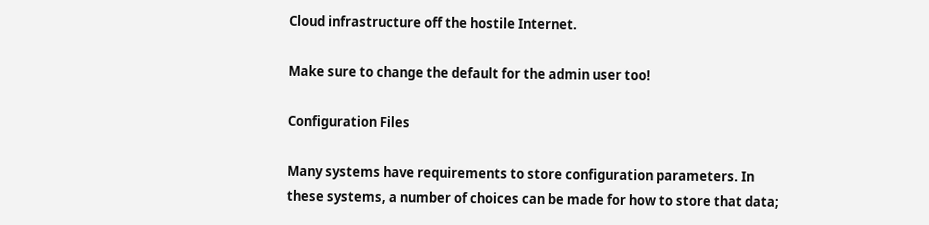Cloud infrastructure off the hostile Internet.

Make sure to change the default for the admin user too!

Configuration Files

Many systems have requirements to store configuration parameters. In these systems, a number of choices can be made for how to store that data;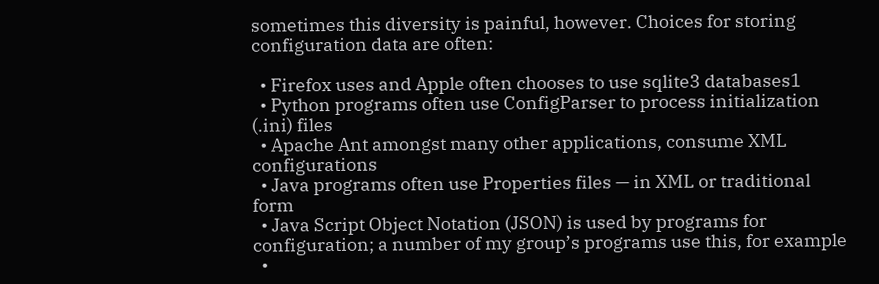sometimes this diversity is painful, however. Choices for storing configuration data are often:

  • Firefox uses and Apple often chooses to use sqlite3 databases1
  • Python programs often use ConfigParser to process initialization (.ini) files
  • Apache Ant amongst many other applications, consume XML configurations
  • Java programs often use Properties files — in XML or traditional form
  • Java Script Object Notation (JSON) is used by programs for configuration; a number of my group’s programs use this, for example
  •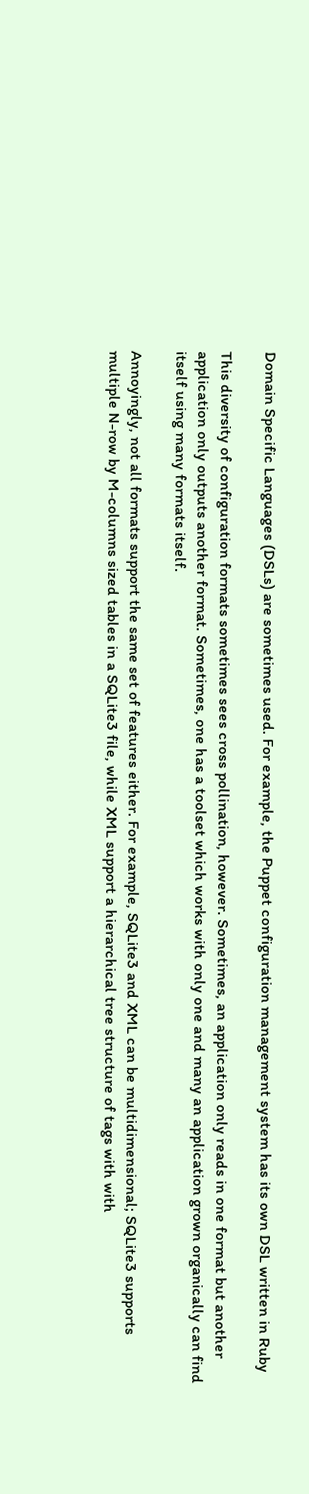Domain Specific Languages (DSLs) are sometimes used. For example, the Puppet configuration management system has its own DSL written in Ruby

This diversity of configuration formats sometimes sees cross pollination, however. Sometimes, an application only reads in one format but another application only outputs another format. Sometimes, one has a toolset which works with only one and many an application grown organically can find itself using many formats itself.

Annoyingly, not all formats support the same set of features either. For example, SQLite3 and XML can be multidimensional; SQLite3 supports multiple N-row by M-columns sized tables in a SQLite3 file, while XML support a hierarchical tree structure of tags with with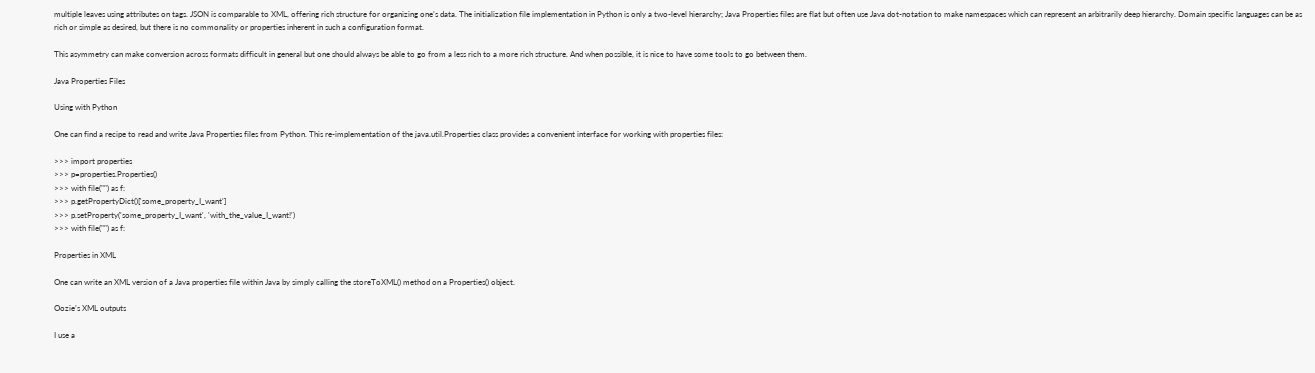multiple leaves using attributes on tags. JSON is comparable to XML, offering rich structure for organizing one’s data. The initialization file implementation in Python is only a two-level hierarchy; Java Properties files are flat but often use Java dot-notation to make namespaces which can represent an arbitrarily deep hierarchy. Domain specific languages can be as rich or simple as desired, but there is no commonality or properties inherent in such a configuration format.

This asymmetry can make conversion across formats difficult in general but one should always be able to go from a less rich to a more rich structure. And when possible, it is nice to have some tools to go between them.

Java Properties Files

Using with Python

One can find a recipe to read and write Java Properties files from Python. This re-implementation of the java.util.Properties class provides a convenient interface for working with properties files:

>>> import properties
>>> p=properties.Properties()
>>> with file("") as f:
>>> p.getPropertyDict()['some_property_I_want']
>>> p.setProperty('some_property_I_want', 'with_the_value_I_want!')
>>> with file("") as f:

Properties in XML

One can write an XML version of a Java properties file within Java by simply calling the storeToXML() method on a Properties() object.

Oozie’s XML outputs

I use a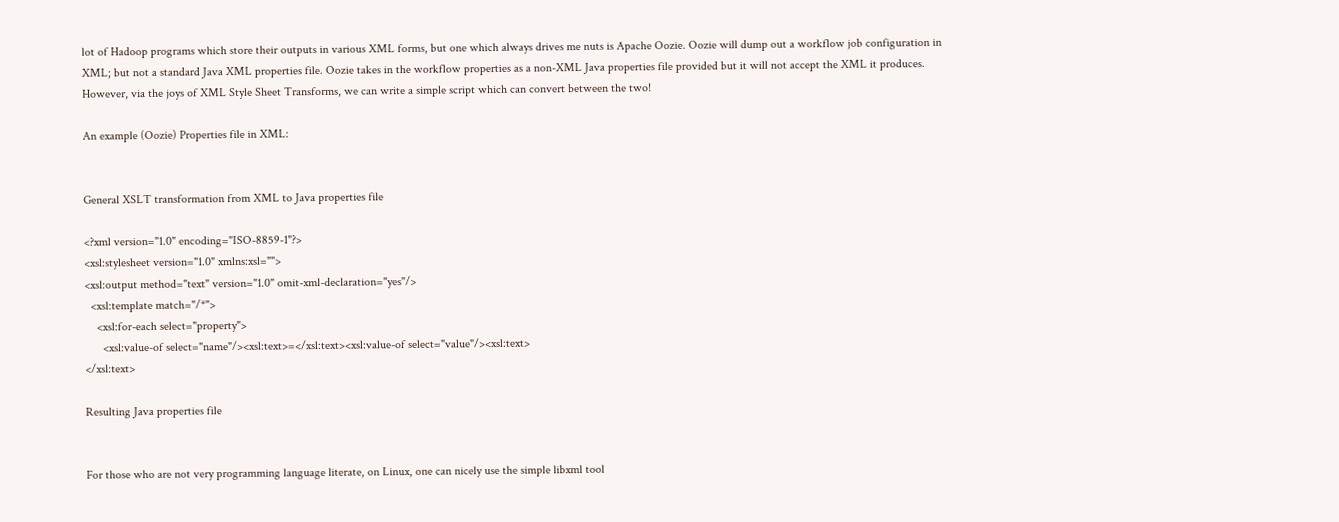lot of Hadoop programs which store their outputs in various XML forms, but one which always drives me nuts is Apache Oozie. Oozie will dump out a workflow job configuration in XML; but not a standard Java XML properties file. Oozie takes in the workflow properties as a non-XML Java properties file provided but it will not accept the XML it produces. However, via the joys of XML Style Sheet Transforms, we can write a simple script which can convert between the two!

An example (Oozie) Properties file in XML:


General XSLT transformation from XML to Java properties file

<?xml version="1.0" encoding="ISO-8859-1"?>
<xsl:stylesheet version="1.0" xmlns:xsl="">
<xsl:output method="text" version="1.0" omit-xml-declaration="yes"/>
  <xsl:template match="/*">
    <xsl:for-each select="property">
      <xsl:value-of select="name"/><xsl:text>=</xsl:text><xsl:value-of select="value"/><xsl:text>
</xsl:text>

Resulting Java properties file


For those who are not very programming language literate, on Linux, one can nicely use the simple libxml tool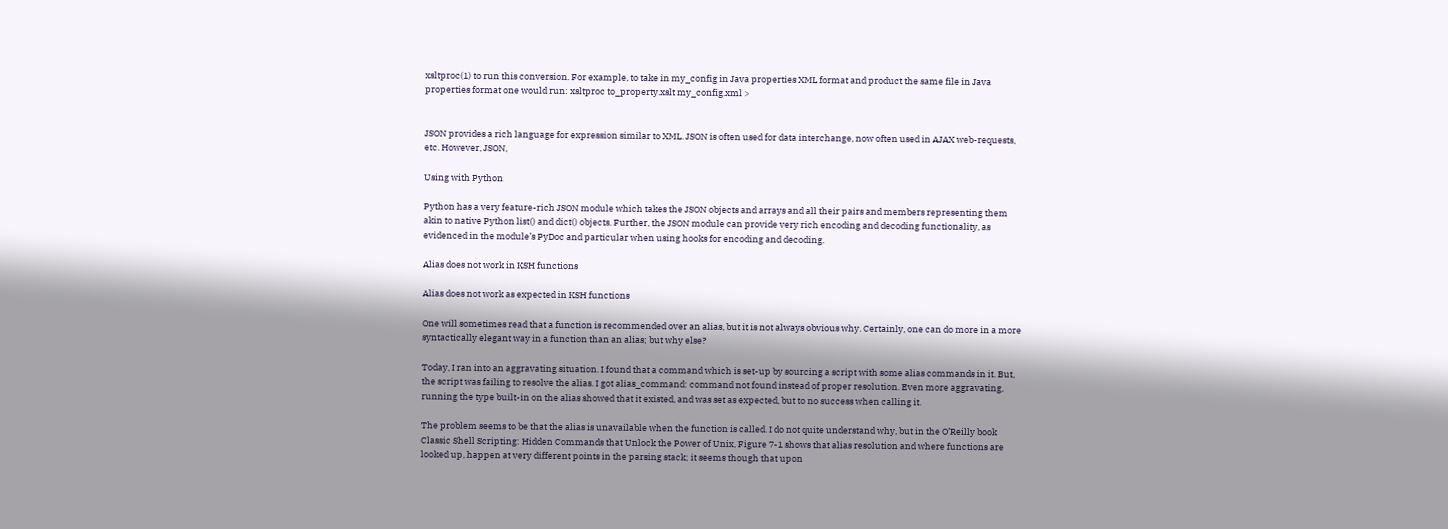xsltproc(1) to run this conversion. For example, to take in my_config in Java properties XML format and product the same file in Java properties format one would run: xsltproc to_property.xslt my_config.xml >


JSON provides a rich language for expression similar to XML. JSON is often used for data interchange, now often used in AJAX web-requests, etc. However, JSON,

Using with Python

Python has a very feature-rich JSON module which takes the JSON objects and arrays and all their pairs and members representing them akin to native Python list() and dict() objects. Further, the JSON module can provide very rich encoding and decoding functionality, as evidenced in the module’s PyDoc and particular when using hooks for encoding and decoding.

Alias does not work in KSH functions

Alias does not work as expected in KSH functions

One will sometimes read that a function is recommended over an alias, but it is not always obvious why. Certainly, one can do more in a more syntactically elegant way in a function than an alias; but why else?

Today, I ran into an aggravating situation. I found that a command which is set-up by sourcing a script with some alias commands in it. But, the script was failing to resolve the alias. I got alias_command: command not found instead of proper resolution. Even more aggravating, running the type built-in on the alias showed that it existed, and was set as expected, but to no success when calling it.

The problem seems to be that the alias is unavailable when the function is called. I do not quite understand why, but in the O’Reilly book Classic Shell Scripting: Hidden Commands that Unlock the Power of Unix, Figure 7-1 shows that alias resolution and where functions are looked up, happen at very different points in the parsing stack; it seems though that upon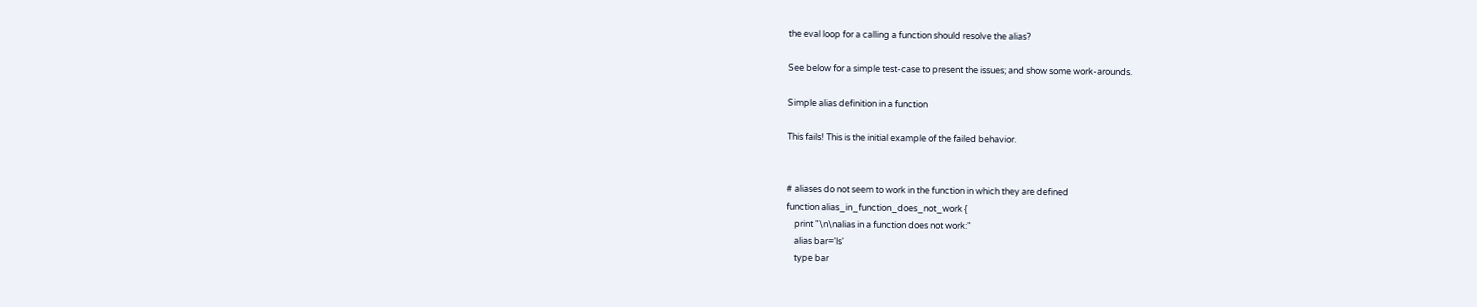the eval loop for a calling a function should resolve the alias?

See below for a simple test-case to present the issues; and show some work-arounds.

Simple alias definition in a function

This fails! This is the initial example of the failed behavior.


# aliases do not seem to work in the function in which they are defined
function alias_in_function_does_not_work {
    print "\n\nalias in a function does not work:"
    alias bar='ls'
    type bar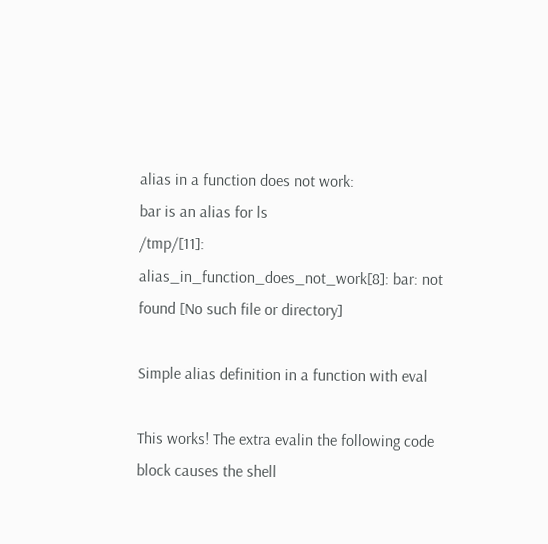alias in a function does not work:
bar is an alias for ls
/tmp/[11]: alias_in_function_does_not_work[8]: bar: not found [No such file or directory]

Simple alias definition in a function with eval

This works! The extra evalin the following code block causes the shell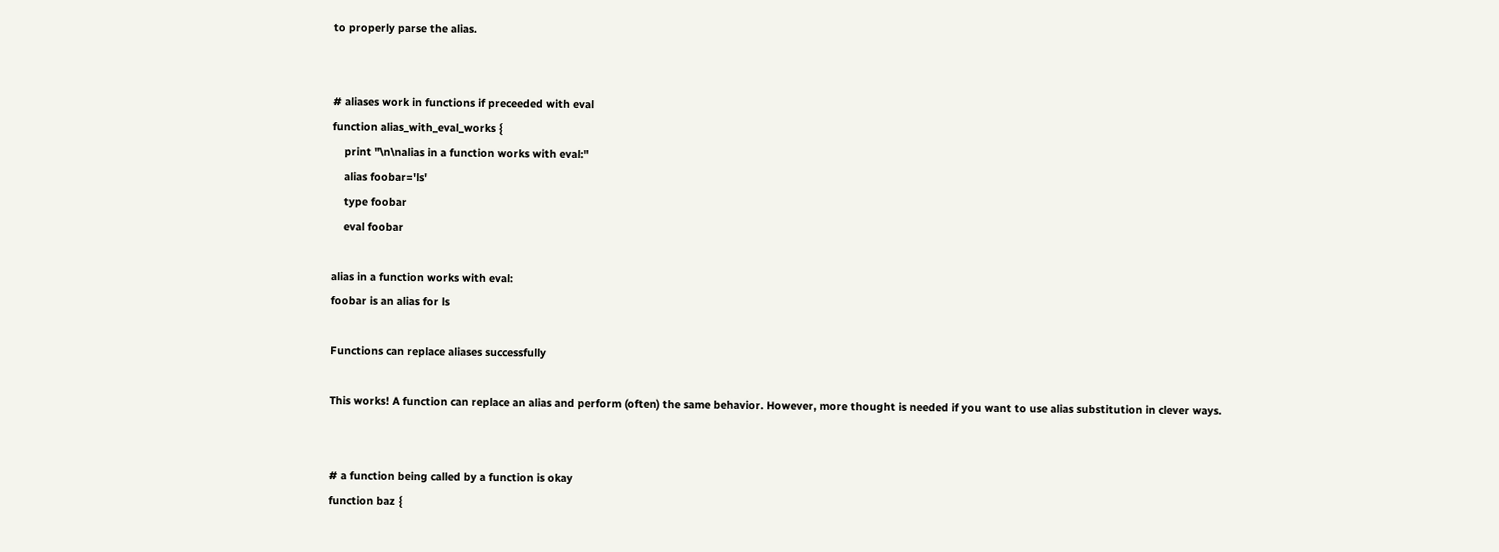to properly parse the alias.


# aliases work in functions if preceeded with eval
function alias_with_eval_works {
    print "\n\nalias in a function works with eval:"
    alias foobar='ls'
    type foobar
    eval foobar

alias in a function works with eval:
foobar is an alias for ls

Functions can replace aliases successfully

This works! A function can replace an alias and perform (often) the same behavior. However, more thought is needed if you want to use alias substitution in clever ways.


# a function being called by a function is okay
function baz {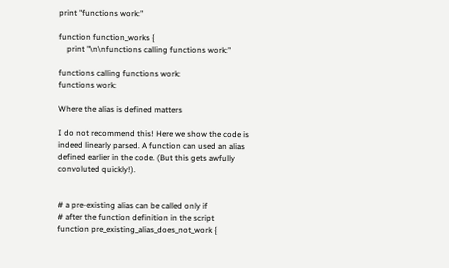print "functions work:"

function function_works {
    print "\n\nfunctions calling functions work:"

functions calling functions work:
functions work:

Where the alias is defined matters

I do not recommend this! Here we show the code is indeed linearly parsed. A function can used an alias defined earlier in the code. (But this gets awfully convoluted quickly!).


# a pre-existing alias can be called only if
# after the function definition in the script
function pre_existing_alias_does_not_work {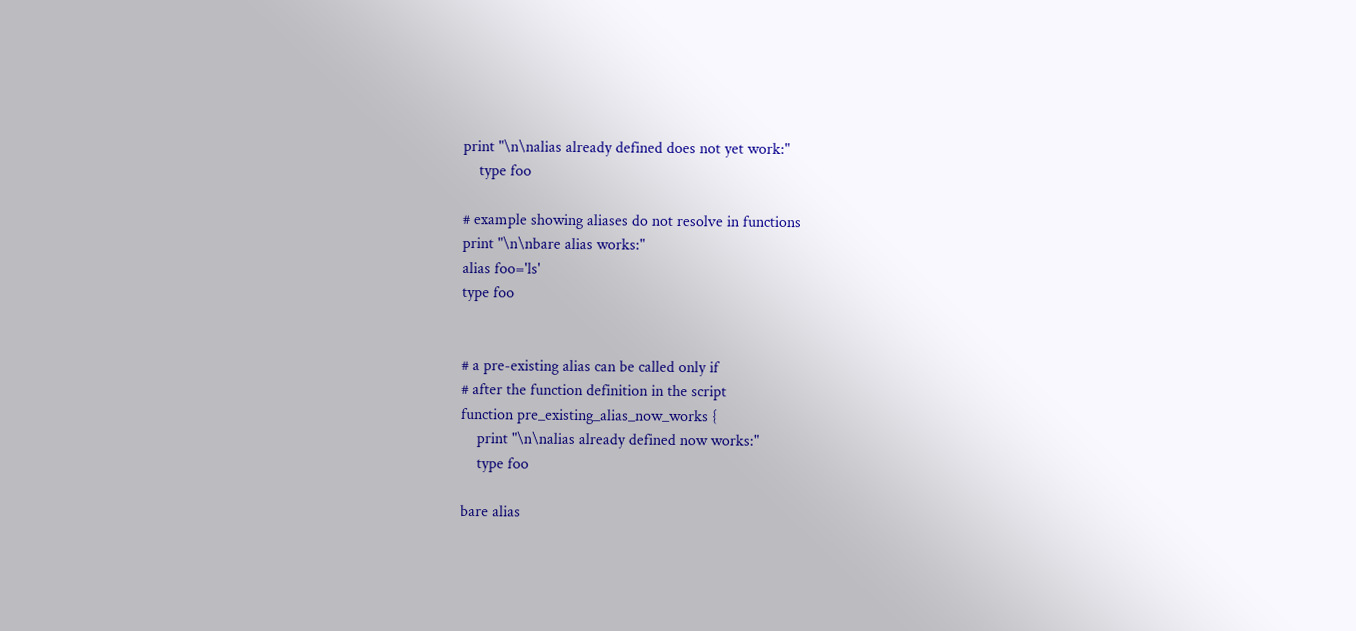print "\n\nalias already defined does not yet work:"
    type foo

# example showing aliases do not resolve in functions
print "\n\nbare alias works:"
alias foo='ls'
type foo


# a pre-existing alias can be called only if
# after the function definition in the script
function pre_existing_alias_now_works {
    print "\n\nalias already defined now works:"
    type foo

bare alias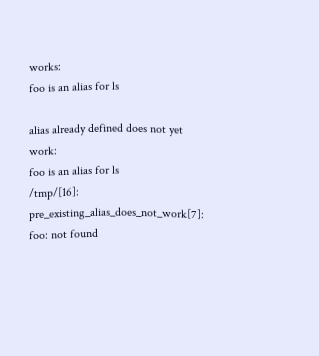works:
foo is an alias for ls

alias already defined does not yet work:
foo is an alias for ls
/tmp/[16]: pre_existing_alias_does_not_work[7]: foo: not found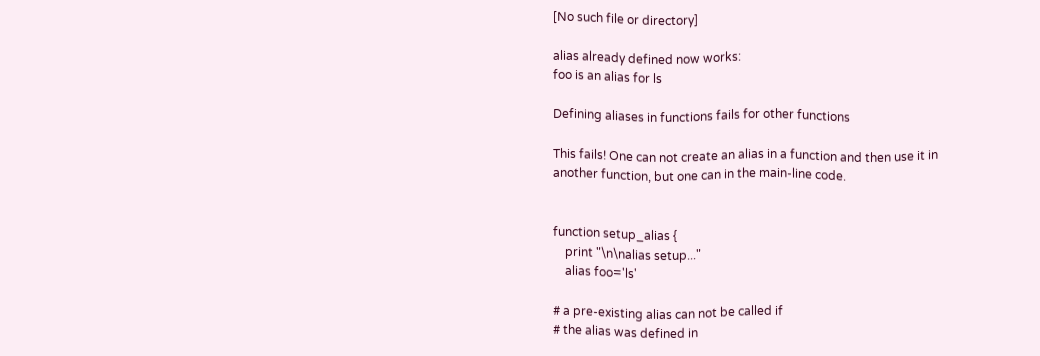[No such file or directory]

alias already defined now works:
foo is an alias for ls

Defining aliases in functions fails for other functions

This fails! One can not create an alias in a function and then use it in another function, but one can in the main-line code.


function setup_alias {
    print "\n\nalias setup..."
    alias foo='ls'

# a pre-existing alias can not be called if
# the alias was defined in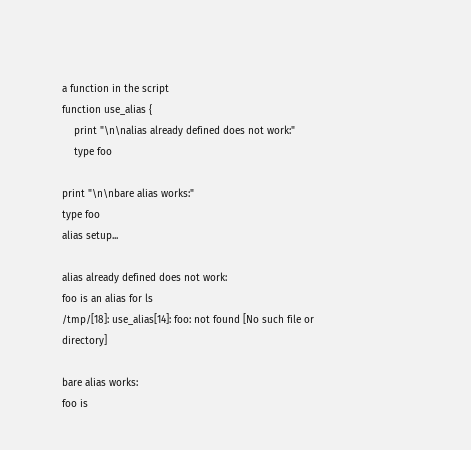a function in the script
function use_alias {
    print "\n\nalias already defined does not work:"
    type foo

print "\n\nbare alias works:"
type foo
alias setup...

alias already defined does not work:
foo is an alias for ls
/tmp/[18]: use_alias[14]: foo: not found [No such file or directory]

bare alias works:
foo is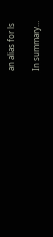an alias for ls

In summary…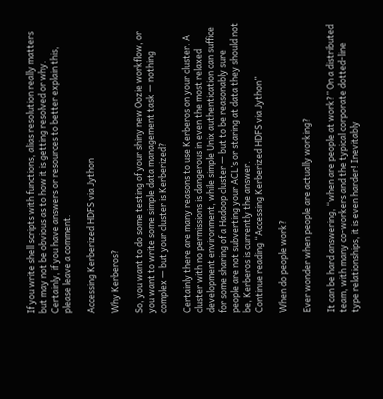If you write shell scripts with functions, alias resolution really matters but may not be obvious as to how it is getting resolved or why. Certainly, if you have answers or resources to better explain this, please leave a comment.

Accessing Kerberized HDFS via Jython

Why Kerberos?

So, you want to do some testing of your shiny new Oozie workflow, or you want to write some simple data management task — nothing complex — but your cluster is Kerberized?

Certainly there are many reasons to use Kerberos on your cluster. A cluster with no permissions is dangerous in even the most relaxed development environment, while simple Unix authentication can suffice for some sharing of a Hadoop cluster — but to be reasonably sure people are not subverting your ACL’s or staring at data they should not be, Kerberos is currently the answer.
Continue reading “Accessing Kerberized HDFS via Jython”

When do people work?

Ever wonder when people are actually working?

It can be hard answering, “when are people at work?” On a distributed team, with many co-workers and the typical corporate dotted-line type relationships, it is even harder! Inevitably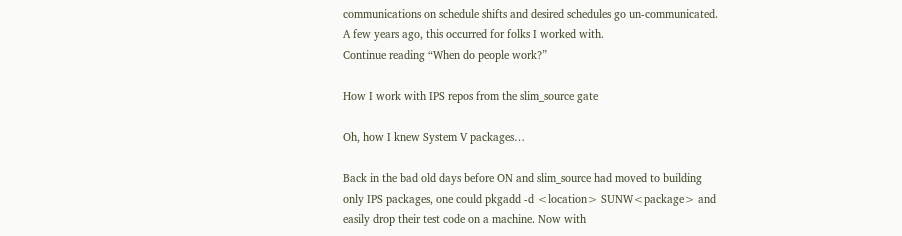communications on schedule shifts and desired schedules go un-communicated. A few years ago, this occurred for folks I worked with.
Continue reading “When do people work?”

How I work with IPS repos from the slim_source gate

Oh, how I knew System V packages…

Back in the bad old days before ON and slim_source had moved to building only IPS packages, one could pkgadd -d <location> SUNW<package> and easily drop their test code on a machine. Now with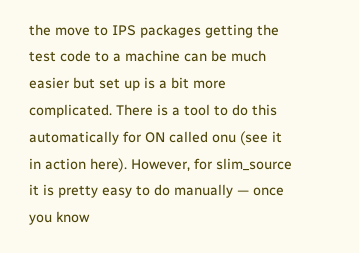the move to IPS packages getting the test code to a machine can be much easier but set up is a bit more complicated. There is a tool to do this automatically for ON called onu (see it in action here). However, for slim_source it is pretty easy to do manually — once you know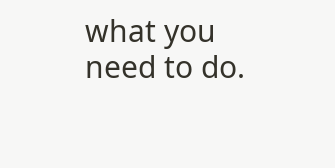what you need to do.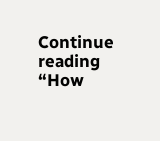Continue reading “How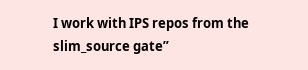I work with IPS repos from the slim_source gate”